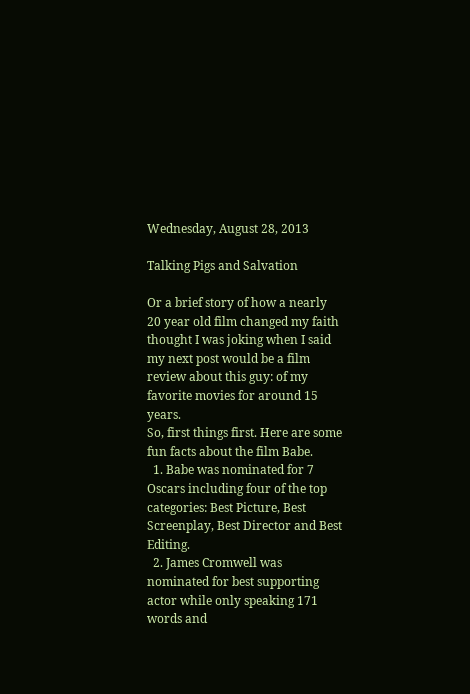Wednesday, August 28, 2013

Talking Pigs and Salvation

Or a brief story of how a nearly 20 year old film changed my faith thought I was joking when I said my next post would be a film review about this guy: of my favorite movies for around 15 years.
So, first things first. Here are some fun facts about the film Babe.
  1. Babe was nominated for 7 Oscars including four of the top categories: Best Picture, Best Screenplay, Best Director and Best Editing.
  2. James Cromwell was nominated for best supporting actor while only speaking 171 words and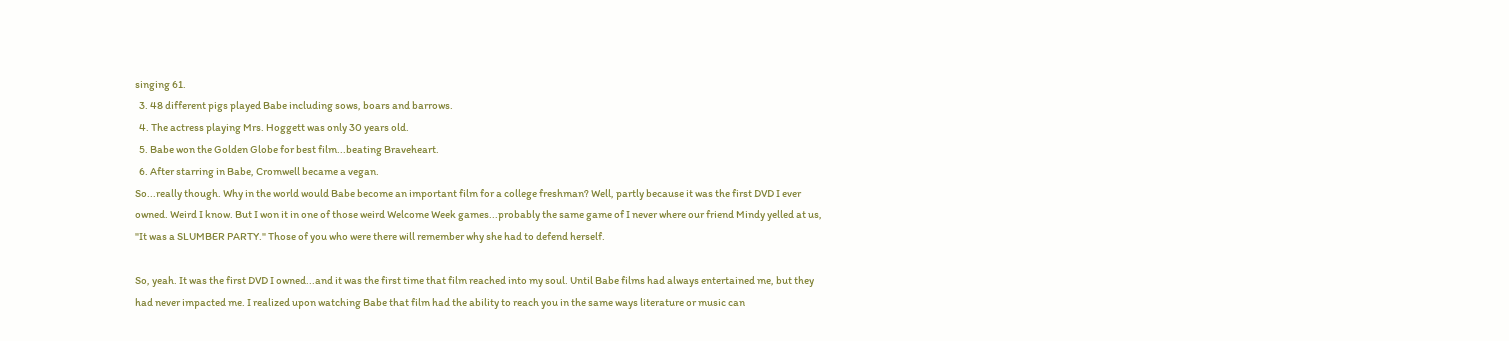singing 61.
  3. 48 different pigs played Babe including sows, boars and barrows.
  4. The actress playing Mrs. Hoggett was only 30 years old.
  5. Babe won the Golden Globe for best film...beating Braveheart.
  6. After starring in Babe, Cromwell became a vegan.
So...really though. Why in the world would Babe become an important film for a college freshman? Well, partly because it was the first DVD I ever owned. Weird I know. But I won it in one of those weird Welcome Week games...probably the same game of I never where our friend Mindy yelled at us, "It was a SLUMBER PARTY." Those of you who were there will remember why she had to defend herself.

So, yeah. It was the first DVD I owned...and it was the first time that film reached into my soul. Until Babe films had always entertained me, but they had never impacted me. I realized upon watching Babe that film had the ability to reach you in the same ways literature or music can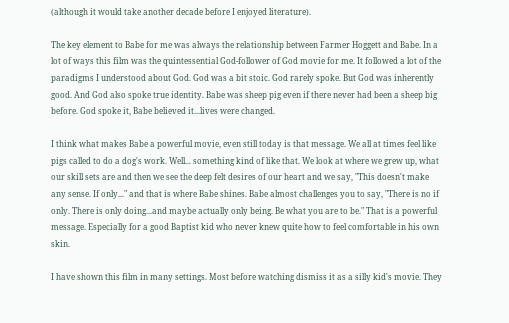(although it would take another decade before I enjoyed literature).

The key element to Babe for me was always the relationship between Farmer Hoggett and Babe. In a lot of ways this film was the quintessential God-follower of God movie for me. It followed a lot of the paradigms I understood about God. God was a bit stoic. God rarely spoke. But God was inherently good. And God also spoke true identity. Babe was sheep pig even if there never had been a sheep big before. God spoke it, Babe believed it...lives were changed.

I think what makes Babe a powerful movie, even still today is that message. We all at times feel like pigs called to do a dog's work. Well... something kind of like that. We look at where we grew up, what our skill sets are and then we see the deep felt desires of our heart and we say, "This doesn't make any sense. If only..." and that is where Babe shines. Babe almost challenges you to say, "There is no if only. There is only doing...and maybe actually only being. Be what you are to be." That is a powerful message. Especially for a good Baptist kid who never knew quite how to feel comfortable in his own skin.

I have shown this film in many settings. Most before watching dismiss it as a silly kid's movie. They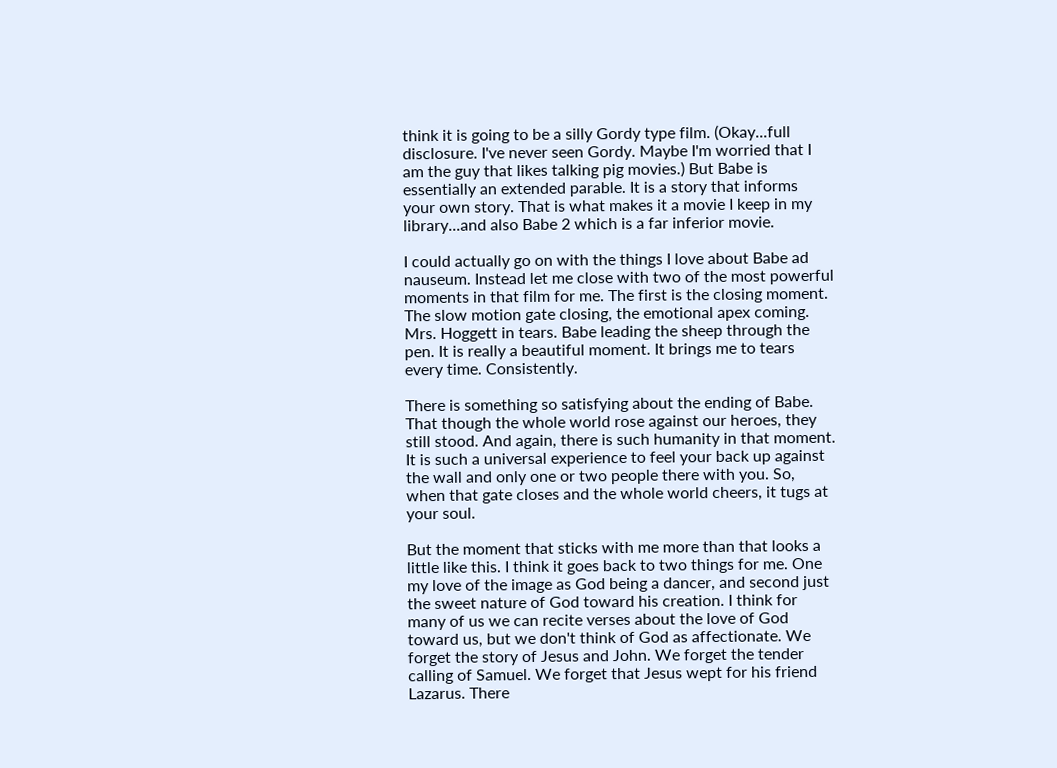think it is going to be a silly Gordy type film. (Okay...full disclosure. I've never seen Gordy. Maybe I'm worried that I am the guy that likes talking pig movies.) But Babe is essentially an extended parable. It is a story that informs your own story. That is what makes it a movie I keep in my library...and also Babe 2 which is a far inferior movie.

I could actually go on with the things I love about Babe ad nauseum. Instead let me close with two of the most powerful moments in that film for me. The first is the closing moment. The slow motion gate closing, the emotional apex coming. Mrs. Hoggett in tears. Babe leading the sheep through the pen. It is really a beautiful moment. It brings me to tears every time. Consistently.

There is something so satisfying about the ending of Babe. That though the whole world rose against our heroes, they still stood. And again, there is such humanity in that moment. It is such a universal experience to feel your back up against the wall and only one or two people there with you. So, when that gate closes and the whole world cheers, it tugs at your soul.

But the moment that sticks with me more than that looks a little like this. I think it goes back to two things for me. One my love of the image as God being a dancer, and second just the sweet nature of God toward his creation. I think for many of us we can recite verses about the love of God toward us, but we don't think of God as affectionate. We forget the story of Jesus and John. We forget the tender calling of Samuel. We forget that Jesus wept for his friend Lazarus. There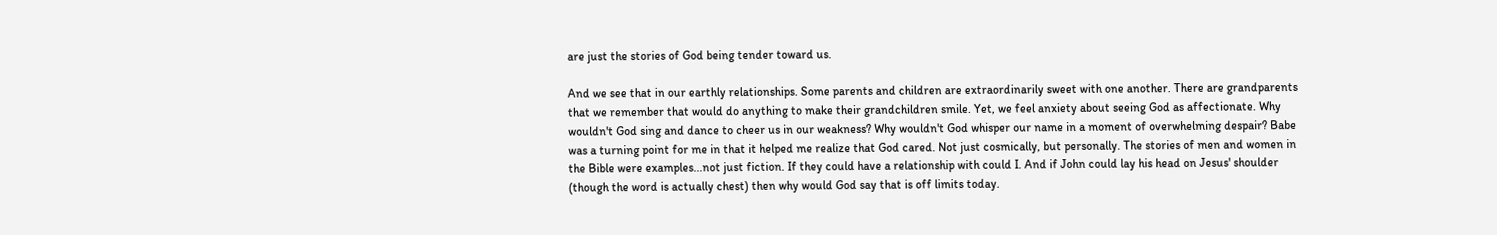are just the stories of God being tender toward us.

And we see that in our earthly relationships. Some parents and children are extraordinarily sweet with one another. There are grandparents that we remember that would do anything to make their grandchildren smile. Yet, we feel anxiety about seeing God as affectionate. Why wouldn't God sing and dance to cheer us in our weakness? Why wouldn't God whisper our name in a moment of overwhelming despair? Babe was a turning point for me in that it helped me realize that God cared. Not just cosmically, but personally. The stories of men and women in the Bible were examples...not just fiction. If they could have a relationship with could I. And if John could lay his head on Jesus' shoulder (though the word is actually chest) then why would God say that is off limits today.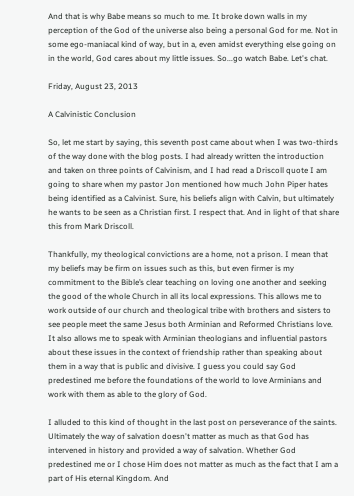And that is why Babe means so much to me. It broke down walls in my perception of the God of the universe also being a personal God for me. Not in some ego-maniacal kind of way, but in a, even amidst everything else going on in the world, God cares about my little issues. So...go watch Babe. Let's chat.

Friday, August 23, 2013

A Calvinistic Conclusion

So, let me start by saying, this seventh post came about when I was two-thirds of the way done with the blog posts. I had already written the introduction and taken on three points of Calvinism, and I had read a Driscoll quote I am going to share when my pastor Jon mentioned how much John Piper hates being identified as a Calvinist. Sure, his beliefs align with Calvin, but ultimately he wants to be seen as a Christian first. I respect that. And in light of that share this from Mark Driscoll.

Thankfully, my theological convictions are a home, not a prison. I mean that my beliefs may be firm on issues such as this, but even firmer is my commitment to the Bible’s clear teaching on loving one another and seeking the good of the whole Church in all its local expressions. This allows me to work outside of our church and theological tribe with brothers and sisters to see people meet the same Jesus both Arminian and Reformed Christians love. It also allows me to speak with Arminian theologians and influential pastors about these issues in the context of friendship rather than speaking about them in a way that is public and divisive. I guess you could say God predestined me before the foundations of the world to love Arminians and work with them as able to the glory of God.

I alluded to this kind of thought in the last post on perseverance of the saints. Ultimately the way of salvation doesn't matter as much as that God has intervened in history and provided a way of salvation. Whether God predestined me or I chose Him does not matter as much as the fact that I am a part of His eternal Kingdom. And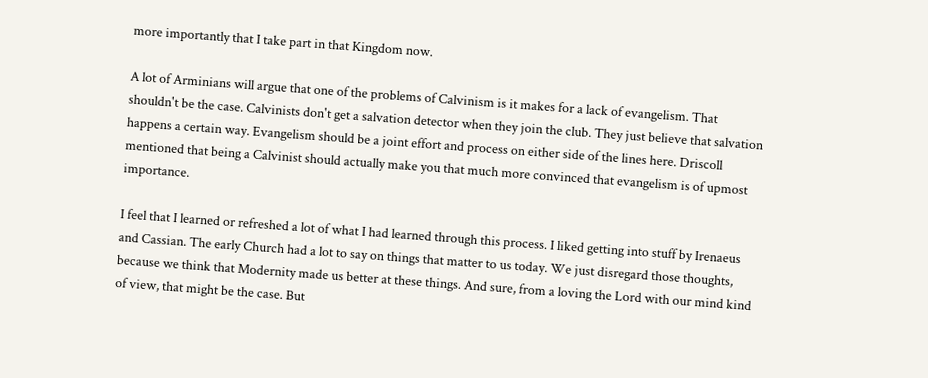more importantly that I take part in that Kingdom now.

A lot of Arminians will argue that one of the problems of Calvinism is it makes for a lack of evangelism. That shouldn't be the case. Calvinists don't get a salvation detector when they join the club. They just believe that salvation happens a certain way. Evangelism should be a joint effort and process on either side of the lines here. Driscoll mentioned that being a Calvinist should actually make you that much more convinced that evangelism is of upmost importance.

I feel that I learned or refreshed a lot of what I had learned through this process. I liked getting into stuff by Irenaeus and Cassian. The early Church had a lot to say on things that matter to us today. We just disregard those thoughts, because we think that Modernity made us better at these things. And sure, from a loving the Lord with our mind kind of view, that might be the case. But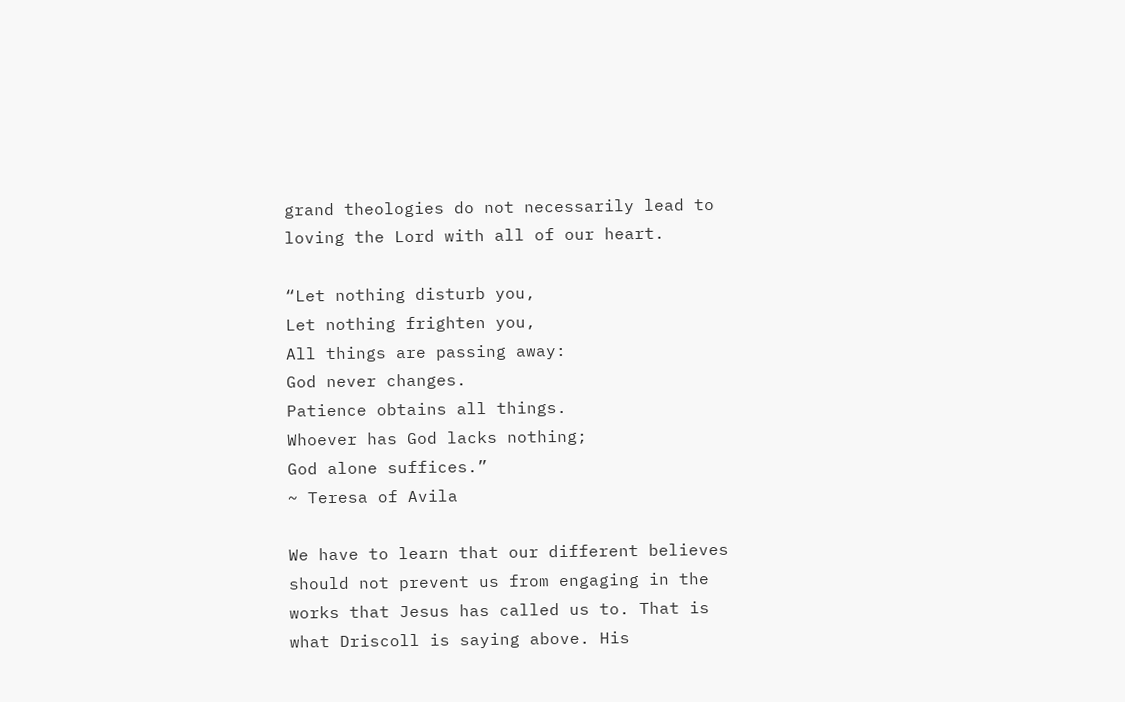grand theologies do not necessarily lead to loving the Lord with all of our heart.

“Let nothing disturb you,
Let nothing frighten you,
All things are passing away:
God never changes.
Patience obtains all things.
Whoever has God lacks nothing;
God alone suffices.”
~ Teresa of Avila

We have to learn that our different believes should not prevent us from engaging in the works that Jesus has called us to. That is what Driscoll is saying above. His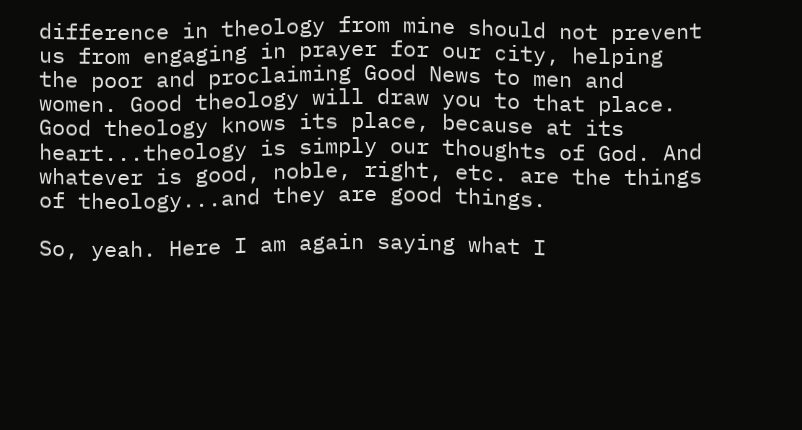difference in theology from mine should not prevent us from engaging in prayer for our city, helping the poor and proclaiming Good News to men and women. Good theology will draw you to that place. Good theology knows its place, because at its heart...theology is simply our thoughts of God. And whatever is good, noble, right, etc. are the things of theology...and they are good things.

So, yeah. Here I am again saying what I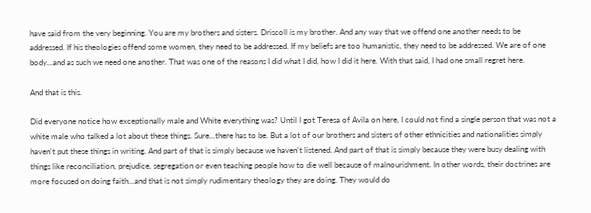have said from the very beginning. You are my brothers and sisters. Driscoll is my brother. And any way that we offend one another needs to be addressed. If his theologies offend some women, they need to be addressed. If my beliefs are too humanistic, they need to be addressed. We are of one body...and as such we need one another. That was one of the reasons I did what I did, how I did it here. With that said, I had one small regret here.

And that is this.

Did everyone notice how exceptionally male and White everything was? Until I got Teresa of Avila on here, I could not find a single person that was not a white male who talked a lot about these things. Sure...there has to be. But a lot of our brothers and sisters of other ethnicities and nationalities simply haven't put these things in writing. And part of that is simply because we haven't listened. And part of that is simply because they were busy dealing with things like reconciliation, prejudice, segregation or even teaching people how to die well because of malnourishment. In other words, their doctrines are more focused on doing faith...and that is not simply rudimentary theology they are doing. They would do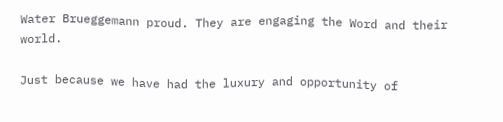Water Brueggemann proud. They are engaging the Word and their world.

Just because we have had the luxury and opportunity of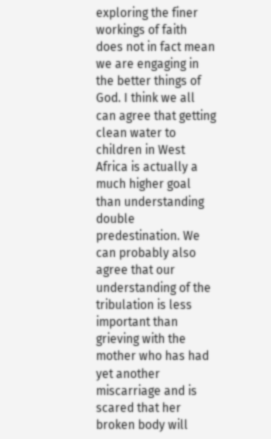exploring the finer workings of faith does not in fact mean we are engaging in the better things of God. I think we all can agree that getting clean water to children in West Africa is actually a much higher goal than understanding double predestination. We can probably also agree that our understanding of the tribulation is less important than grieving with the mother who has had yet another miscarriage and is scared that her broken body will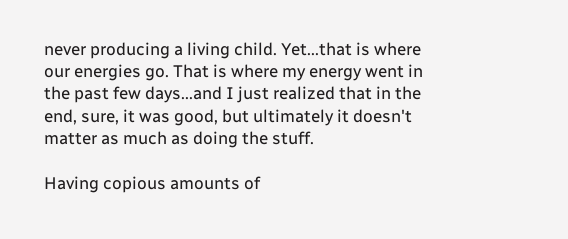never producing a living child. Yet...that is where our energies go. That is where my energy went in the past few days...and I just realized that in the end, sure, it was good, but ultimately it doesn't matter as much as doing the stuff.

Having copious amounts of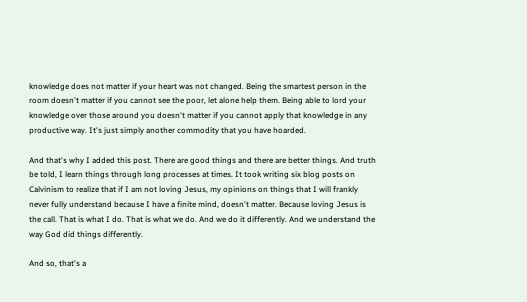knowledge does not matter if your heart was not changed. Being the smartest person in the room doesn't matter if you cannot see the poor, let alone help them. Being able to lord your knowledge over those around you doesn't matter if you cannot apply that knowledge in any productive way. It's just simply another commodity that you have hoarded.

And that's why I added this post. There are good things and there are better things. And truth be told, I learn things through long processes at times. It took writing six blog posts on Calvinism to realize that if I am not loving Jesus, my opinions on things that I will frankly never fully understand because I have a finite mind, doesn't matter. Because loving Jesus is the call. That is what I do. That is what we do. And we do it differently. And we understand the way God did things differently.

And so, that's a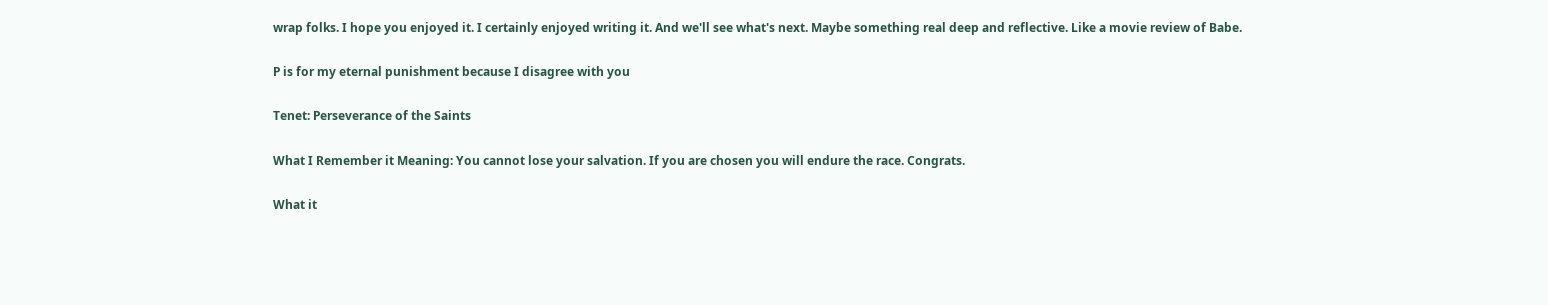wrap folks. I hope you enjoyed it. I certainly enjoyed writing it. And we'll see what's next. Maybe something real deep and reflective. Like a movie review of Babe.

P is for my eternal punishment because I disagree with you

Tenet: Perseverance of the Saints

What I Remember it Meaning: You cannot lose your salvation. If you are chosen you will endure the race. Congrats.

What it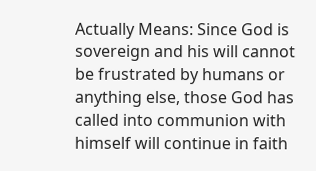Actually Means: Since God is sovereign and his will cannot be frustrated by humans or anything else, those God has called into communion with himself will continue in faith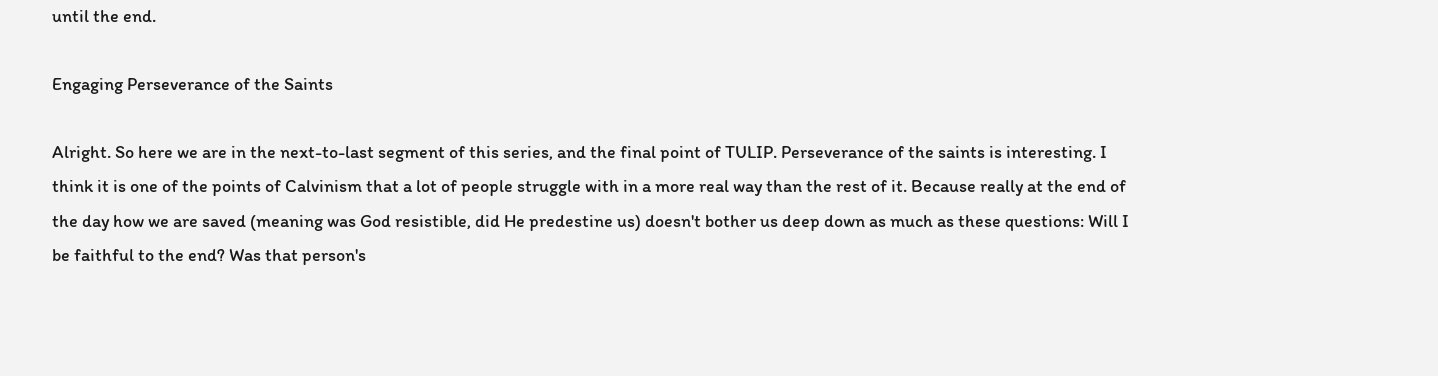until the end.

Engaging Perseverance of the Saints

Alright. So here we are in the next-to-last segment of this series, and the final point of TULIP. Perseverance of the saints is interesting. I think it is one of the points of Calvinism that a lot of people struggle with in a more real way than the rest of it. Because really at the end of the day how we are saved (meaning was God resistible, did He predestine us) doesn't bother us deep down as much as these questions: Will I be faithful to the end? Was that person's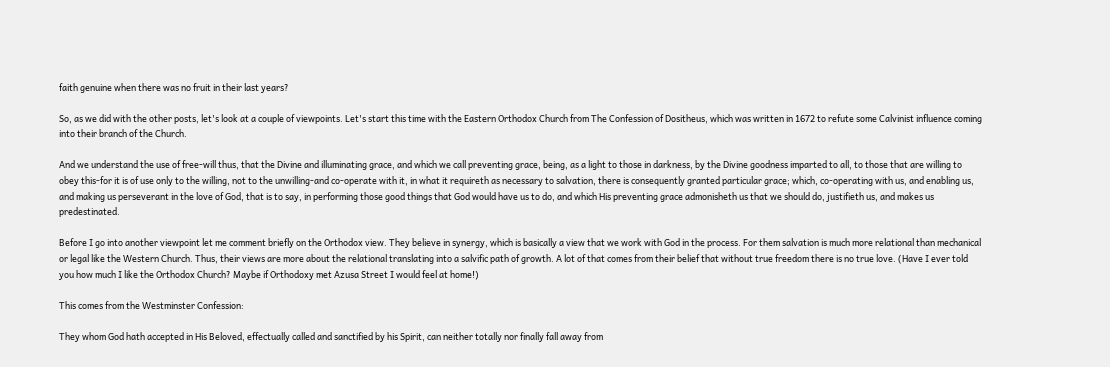faith genuine when there was no fruit in their last years?

So, as we did with the other posts, let's look at a couple of viewpoints. Let's start this time with the Eastern Orthodox Church from The Confession of Dositheus, which was written in 1672 to refute some Calvinist influence coming into their branch of the Church.

And we understand the use of free-will thus, that the Divine and illuminating grace, and which we call preventing grace, being, as a light to those in darkness, by the Divine goodness imparted to all, to those that are willing to obey this-for it is of use only to the willing, not to the unwilling-and co-operate with it, in what it requireth as necessary to salvation, there is consequently granted particular grace; which, co-operating with us, and enabling us, and making us perseverant in the love of God, that is to say, in performing those good things that God would have us to do, and which His preventing grace admonisheth us that we should do, justifieth us, and makes us predestinated.

Before I go into another viewpoint let me comment briefly on the Orthodox view. They believe in synergy, which is basically a view that we work with God in the process. For them salvation is much more relational than mechanical or legal like the Western Church. Thus, their views are more about the relational translating into a salvific path of growth. A lot of that comes from their belief that without true freedom there is no true love. (Have I ever told you how much I like the Orthodox Church? Maybe if Orthodoxy met Azusa Street I would feel at home!)

This comes from the Westminster Confession:

They whom God hath accepted in His Beloved, effectually called and sanctified by his Spirit, can neither totally nor finally fall away from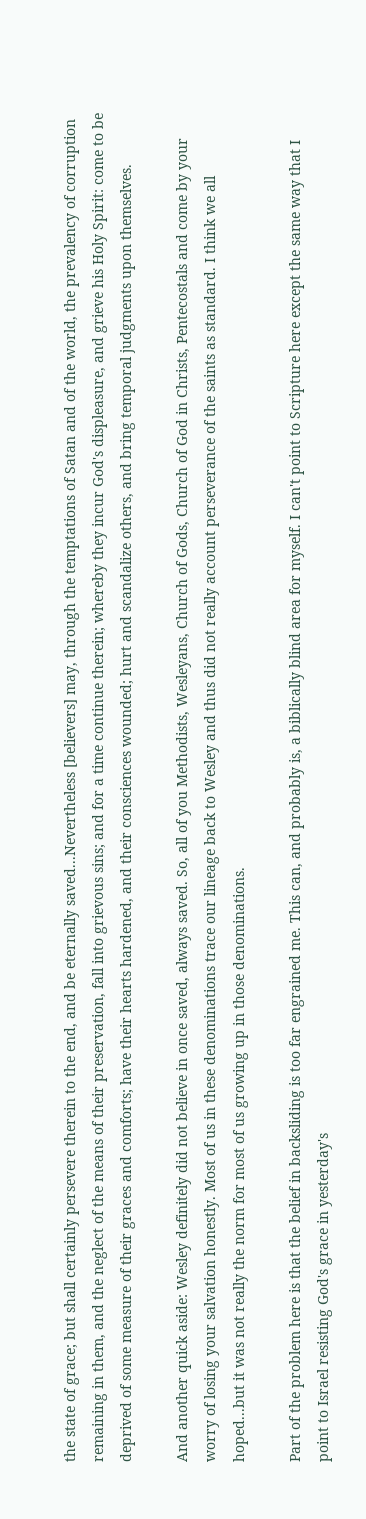the state of grace; but shall certainly persevere therein to the end, and be eternally saved...Nevertheless [believers] may, through the temptations of Satan and of the world, the prevalency of corruption remaining in them, and the neglect of the means of their preservation, fall into grievous sins; and for a time continue therein; whereby they incur God's displeasure, and grieve his Holy Spirit: come to be deprived of some measure of their graces and comforts; have their hearts hardened, and their consciences wounded; hurt and scandalize others, and bring temporal judgments upon themselves.

And another quick aside: Wesley definitely did not believe in once saved, always saved. So, all of you Methodists, Wesleyans, Church of Gods, Church of God in Christs, Pentecostals and come by your worry of losing your salvation honestly. Most of us in these denominations trace our lineage back to Wesley and thus did not really account perseverance of the saints as standard. I think we all hoped...but it was not really the norm for most of us growing up in those denominations.

Part of the problem here is that the belief in backsliding is too far engrained me. This can, and probably is, a biblically blind area for myself. I can't point to Scripture here except the same way that I point to Israel resisting God's grace in yesterday's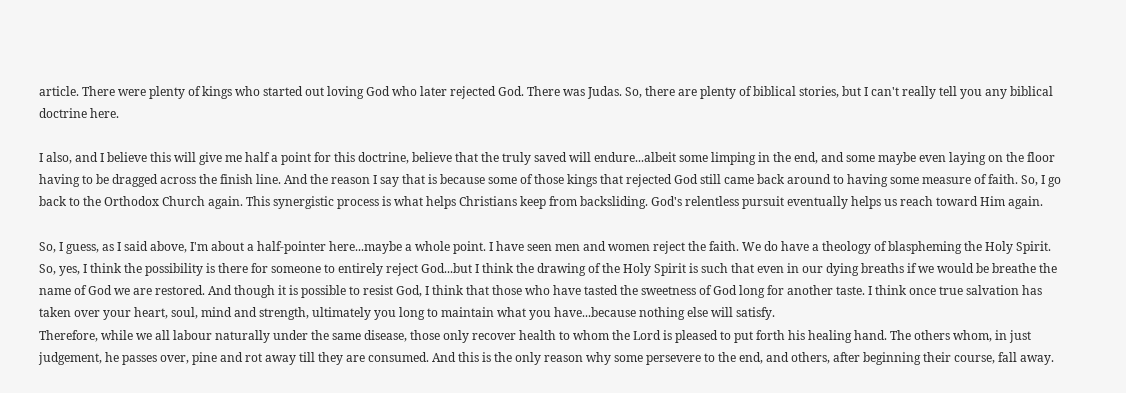article. There were plenty of kings who started out loving God who later rejected God. There was Judas. So, there are plenty of biblical stories, but I can't really tell you any biblical doctrine here.

I also, and I believe this will give me half a point for this doctrine, believe that the truly saved will endure...albeit some limping in the end, and some maybe even laying on the floor having to be dragged across the finish line. And the reason I say that is because some of those kings that rejected God still came back around to having some measure of faith. So, I go back to the Orthodox Church again. This synergistic process is what helps Christians keep from backsliding. God's relentless pursuit eventually helps us reach toward Him again.

So, I guess, as I said above, I'm about a half-pointer here...maybe a whole point. I have seen men and women reject the faith. We do have a theology of blaspheming the Holy Spirit. So, yes, I think the possibility is there for someone to entirely reject God...but I think the drawing of the Holy Spirit is such that even in our dying breaths if we would be breathe the name of God we are restored. And though it is possible to resist God, I think that those who have tasted the sweetness of God long for another taste. I think once true salvation has taken over your heart, soul, mind and strength, ultimately you long to maintain what you have...because nothing else will satisfy.
Therefore, while we all labour naturally under the same disease, those only recover health to whom the Lord is pleased to put forth his healing hand. The others whom, in just judgement, he passes over, pine and rot away till they are consumed. And this is the only reason why some persevere to the end, and others, after beginning their course, fall away.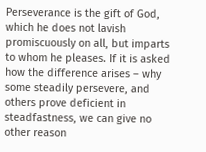Perseverance is the gift of God, which he does not lavish promiscuously on all, but imparts to whom he pleases. If it is asked how the difference arises – why some steadily persevere, and others prove deficient in steadfastness, we can give no other reason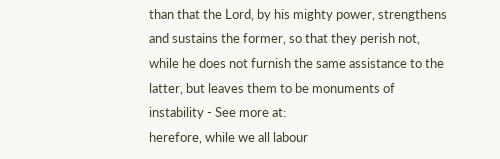than that the Lord, by his mighty power, strengthens and sustains the former, so that they perish not, while he does not furnish the same assistance to the latter, but leaves them to be monuments of instability - See more at:
herefore, while we all labour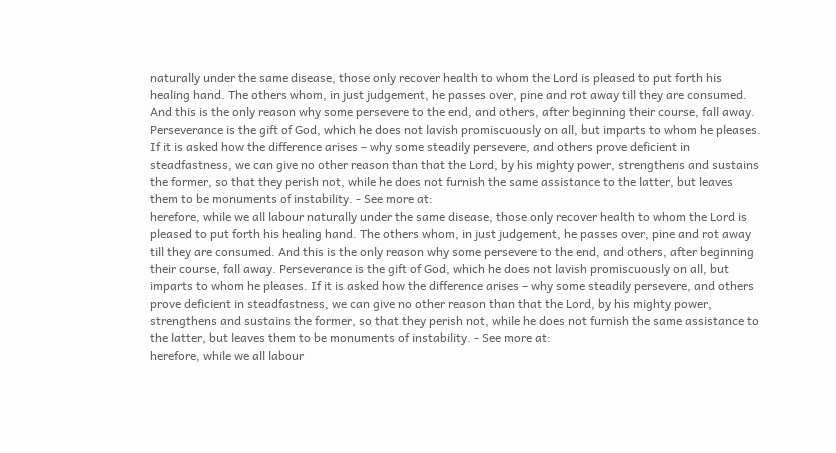naturally under the same disease, those only recover health to whom the Lord is pleased to put forth his healing hand. The others whom, in just judgement, he passes over, pine and rot away till they are consumed. And this is the only reason why some persevere to the end, and others, after beginning their course, fall away. Perseverance is the gift of God, which he does not lavish promiscuously on all, but imparts to whom he pleases. If it is asked how the difference arises – why some steadily persevere, and others prove deficient in steadfastness, we can give no other reason than that the Lord, by his mighty power, strengthens and sustains the former, so that they perish not, while he does not furnish the same assistance to the latter, but leaves them to be monuments of instability. - See more at:
herefore, while we all labour naturally under the same disease, those only recover health to whom the Lord is pleased to put forth his healing hand. The others whom, in just judgement, he passes over, pine and rot away till they are consumed. And this is the only reason why some persevere to the end, and others, after beginning their course, fall away. Perseverance is the gift of God, which he does not lavish promiscuously on all, but imparts to whom he pleases. If it is asked how the difference arises – why some steadily persevere, and others prove deficient in steadfastness, we can give no other reason than that the Lord, by his mighty power, strengthens and sustains the former, so that they perish not, while he does not furnish the same assistance to the latter, but leaves them to be monuments of instability. - See more at:
herefore, while we all labour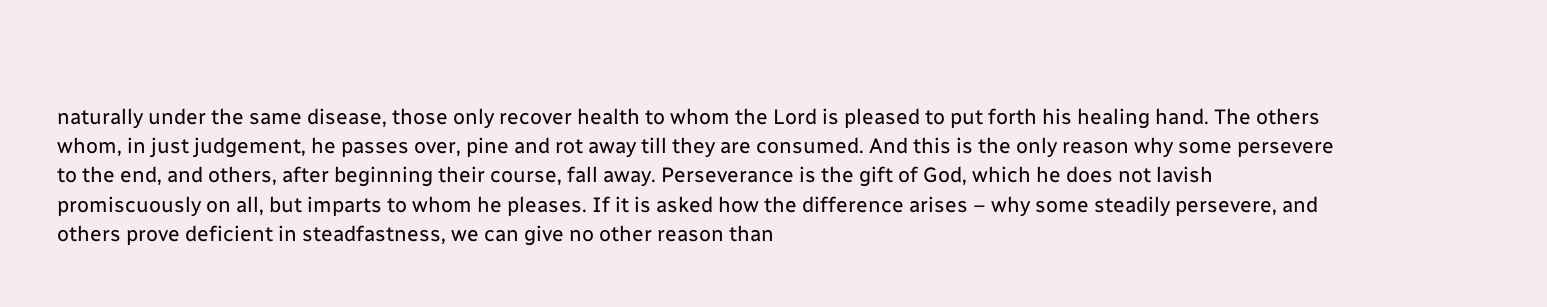naturally under the same disease, those only recover health to whom the Lord is pleased to put forth his healing hand. The others whom, in just judgement, he passes over, pine and rot away till they are consumed. And this is the only reason why some persevere to the end, and others, after beginning their course, fall away. Perseverance is the gift of God, which he does not lavish promiscuously on all, but imparts to whom he pleases. If it is asked how the difference arises – why some steadily persevere, and others prove deficient in steadfastness, we can give no other reason than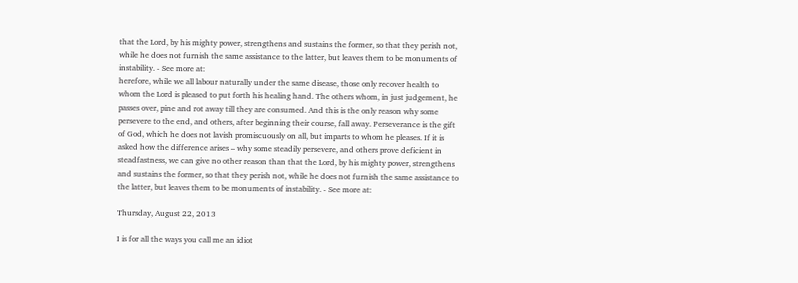that the Lord, by his mighty power, strengthens and sustains the former, so that they perish not, while he does not furnish the same assistance to the latter, but leaves them to be monuments of instability. - See more at:
herefore, while we all labour naturally under the same disease, those only recover health to whom the Lord is pleased to put forth his healing hand. The others whom, in just judgement, he passes over, pine and rot away till they are consumed. And this is the only reason why some persevere to the end, and others, after beginning their course, fall away. Perseverance is the gift of God, which he does not lavish promiscuously on all, but imparts to whom he pleases. If it is asked how the difference arises – why some steadily persevere, and others prove deficient in steadfastness, we can give no other reason than that the Lord, by his mighty power, strengthens and sustains the former, so that they perish not, while he does not furnish the same assistance to the latter, but leaves them to be monuments of instability. - See more at:

Thursday, August 22, 2013

I is for all the ways you call me an idiot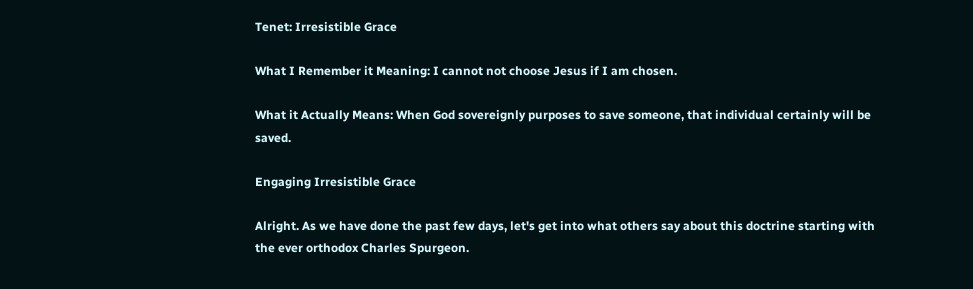Tenet: Irresistible Grace

What I Remember it Meaning: I cannot not choose Jesus if I am chosen.

What it Actually Means: When God sovereignly purposes to save someone, that individual certainly will be saved.

Engaging Irresistible Grace

Alright. As we have done the past few days, let's get into what others say about this doctrine starting with the ever orthodox Charles Spurgeon.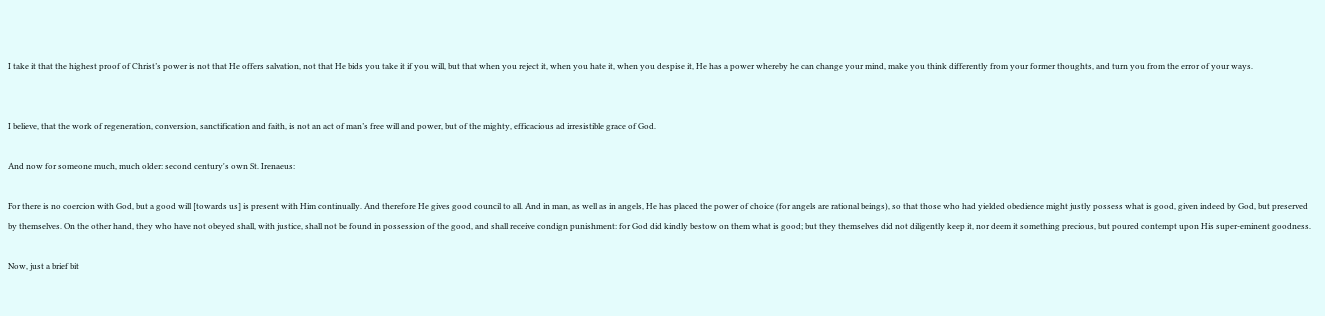I take it that the highest proof of Christ’s power is not that He offers salvation, not that He bids you take it if you will, but that when you reject it, when you hate it, when you despise it, He has a power whereby he can change your mind, make you think differently from your former thoughts, and turn you from the error of your ways.


I believe, that the work of regeneration, conversion, sanctification and faith, is not an act of man’s free will and power, but of the mighty, efficacious ad irresistible grace of God.

And now for someone much, much older: second century's own St. Irenaeus:

For there is no coercion with God, but a good will [towards us] is present with Him continually. And therefore He gives good council to all. And in man, as well as in angels, He has placed the power of choice (for angels are rational beings), so that those who had yielded obedience might justly possess what is good, given indeed by God, but preserved by themselves. On the other hand, they who have not obeyed shall, with justice, shall not be found in possession of the good, and shall receive condign punishment: for God did kindly bestow on them what is good; but they themselves did not diligently keep it, nor deem it something precious, but poured contempt upon His super-eminent goodness.

Now, just a brief bit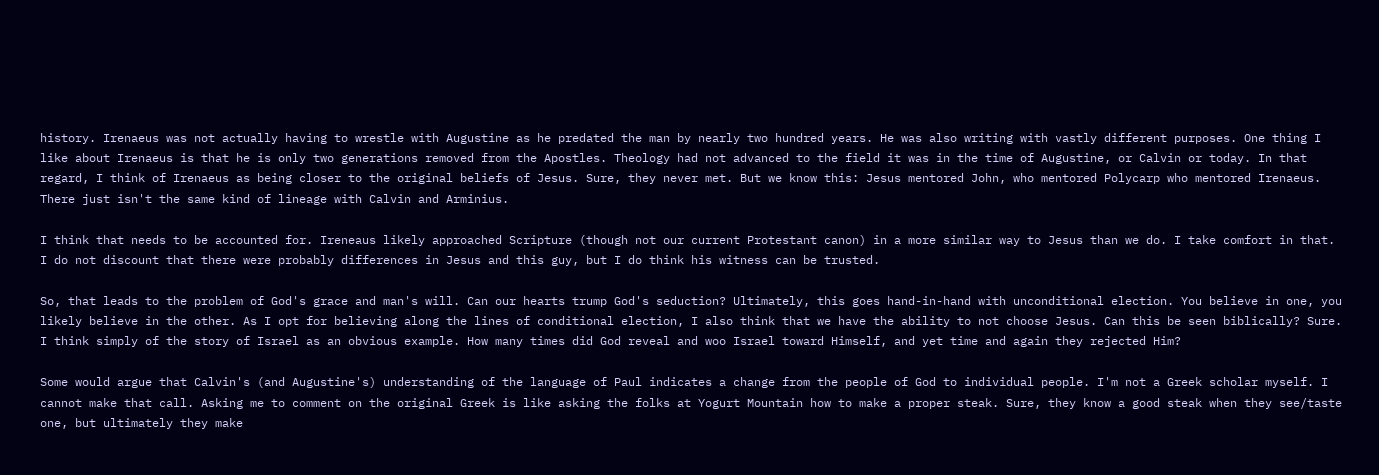history. Irenaeus was not actually having to wrestle with Augustine as he predated the man by nearly two hundred years. He was also writing with vastly different purposes. One thing I like about Irenaeus is that he is only two generations removed from the Apostles. Theology had not advanced to the field it was in the time of Augustine, or Calvin or today. In that regard, I think of Irenaeus as being closer to the original beliefs of Jesus. Sure, they never met. But we know this: Jesus mentored John, who mentored Polycarp who mentored Irenaeus. There just isn't the same kind of lineage with Calvin and Arminius.

I think that needs to be accounted for. Ireneaus likely approached Scripture (though not our current Protestant canon) in a more similar way to Jesus than we do. I take comfort in that. I do not discount that there were probably differences in Jesus and this guy, but I do think his witness can be trusted.

So, that leads to the problem of God's grace and man's will. Can our hearts trump God's seduction? Ultimately, this goes hand-in-hand with unconditional election. You believe in one, you likely believe in the other. As I opt for believing along the lines of conditional election, I also think that we have the ability to not choose Jesus. Can this be seen biblically? Sure. I think simply of the story of Israel as an obvious example. How many times did God reveal and woo Israel toward Himself, and yet time and again they rejected Him?

Some would argue that Calvin's (and Augustine's) understanding of the language of Paul indicates a change from the people of God to individual people. I'm not a Greek scholar myself. I cannot make that call. Asking me to comment on the original Greek is like asking the folks at Yogurt Mountain how to make a proper steak. Sure, they know a good steak when they see/taste one, but ultimately they make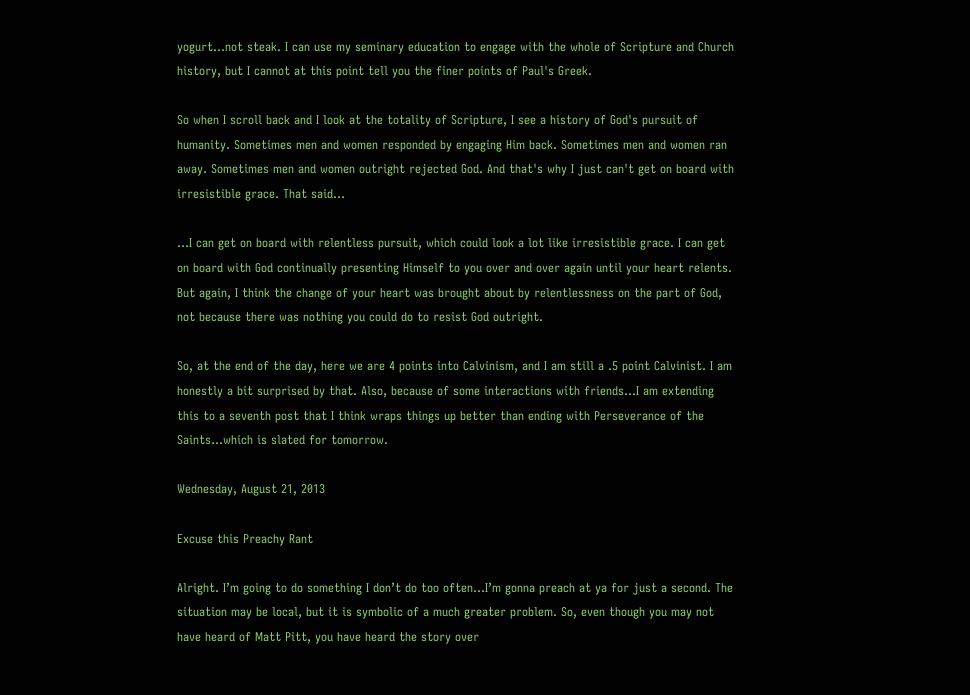yogurt...not steak. I can use my seminary education to engage with the whole of Scripture and Church history, but I cannot at this point tell you the finer points of Paul's Greek.

So when I scroll back and I look at the totality of Scripture, I see a history of God's pursuit of humanity. Sometimes men and women responded by engaging Him back. Sometimes men and women ran away. Sometimes men and women outright rejected God. And that's why I just can't get on board with irresistible grace. That said...

...I can get on board with relentless pursuit, which could look a lot like irresistible grace. I can get on board with God continually presenting Himself to you over and over again until your heart relents. But again, I think the change of your heart was brought about by relentlessness on the part of God, not because there was nothing you could do to resist God outright.

So, at the end of the day, here we are 4 points into Calvinism, and I am still a .5 point Calvinist. I am honestly a bit surprised by that. Also, because of some interactions with friends...I am extending this to a seventh post that I think wraps things up better than ending with Perseverance of the Saints...which is slated for tomorrow.

Wednesday, August 21, 2013

Excuse this Preachy Rant

Alright. I’m going to do something I don’t do too often…I’m gonna preach at ya for just a second. The situation may be local, but it is symbolic of a much greater problem. So, even though you may not have heard of Matt Pitt, you have heard the story over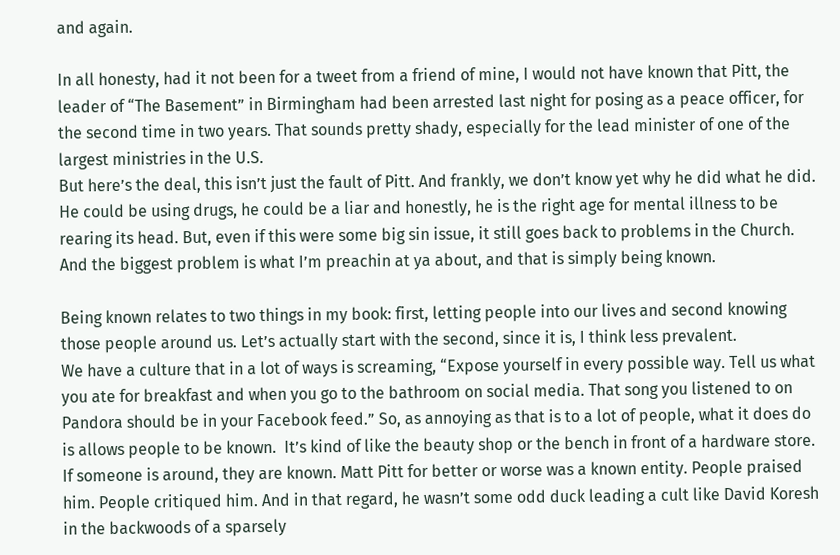and again.

In all honesty, had it not been for a tweet from a friend of mine, I would not have known that Pitt, the leader of “The Basement” in Birmingham had been arrested last night for posing as a peace officer, for the second time in two years. That sounds pretty shady, especially for the lead minister of one of the largest ministries in the U.S.
But here’s the deal, this isn’t just the fault of Pitt. And frankly, we don’t know yet why he did what he did. He could be using drugs, he could be a liar and honestly, he is the right age for mental illness to be rearing its head. But, even if this were some big sin issue, it still goes back to problems in the Church. And the biggest problem is what I’m preachin at ya about, and that is simply being known.

Being known relates to two things in my book: first, letting people into our lives and second knowing those people around us. Let’s actually start with the second, since it is, I think less prevalent.
We have a culture that in a lot of ways is screaming, “Expose yourself in every possible way. Tell us what you ate for breakfast and when you go to the bathroom on social media. That song you listened to on Pandora should be in your Facebook feed.” So, as annoying as that is to a lot of people, what it does do is allows people to be known.  It’s kind of like the beauty shop or the bench in front of a hardware store. If someone is around, they are known. Matt Pitt for better or worse was a known entity. People praised him. People critiqued him. And in that regard, he wasn’t some odd duck leading a cult like David Koresh in the backwoods of a sparsely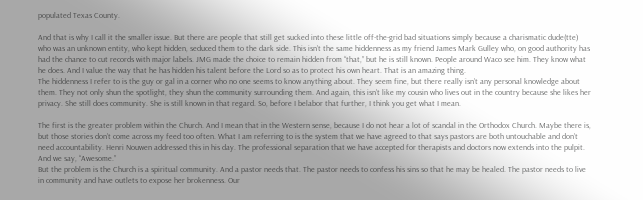populated Texas County.

And that is why I call it the smaller issue. But there are people that still get sucked into these little off-the-grid bad situations simply because a charismatic dude(tte) who was an unknown entity, who kept hidden, seduced them to the dark side. This isn’t the same hiddenness as my friend James Mark Gulley who, on good authority has had the chance to cut records with major labels. JMG made the choice to remain hidden from “that,” but he is still known. People around Waco see him. They know what he does. And I value the way that he has hidden his talent before the Lord so as to protect his own heart. That is an amazing thing.
The hiddenness I refer to is the guy or gal in a corner who no one seems to know anything about. They seem fine, but there really isn’t any personal knowledge about them. They not only shun the spotlight, they shun the community surrounding them. And again, this isn’t like my cousin who lives out in the country because she likes her privacy. She still does community. She is still known in that regard. So, before I belabor that further, I think you get what I mean.

The first is the greater problem within the Church. And I mean that in the Western sense, because I do not hear a lot of scandal in the Orthodox Church. Maybe there is, but those stories don’t come across my feed too often. What I am referring to is the system that we have agreed to that says pastors are both untouchable and don’t need accountability. Henri Nouwen addressed this in his day. The professional separation that we have accepted for therapists and doctors now extends into the pulpit. And we say, “Awesome.”
But the problem is the Church is a spiritual community. And a pastor needs that. The pastor needs to confess his sins so that he may be healed. The pastor needs to live in community and have outlets to expose her brokenness. Our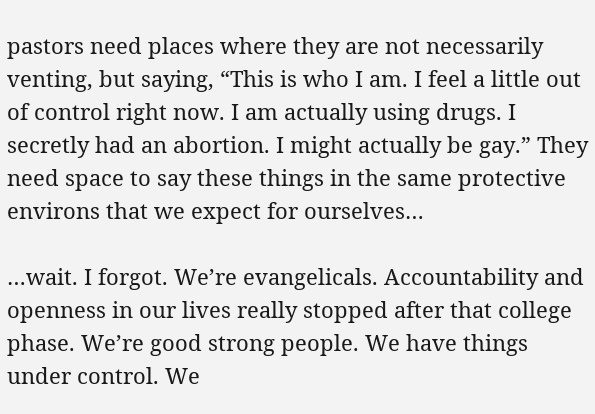pastors need places where they are not necessarily venting, but saying, “This is who I am. I feel a little out of control right now. I am actually using drugs. I secretly had an abortion. I might actually be gay.” They need space to say these things in the same protective environs that we expect for ourselves…

…wait. I forgot. We’re evangelicals. Accountability and openness in our lives really stopped after that college phase. We’re good strong people. We have things under control. We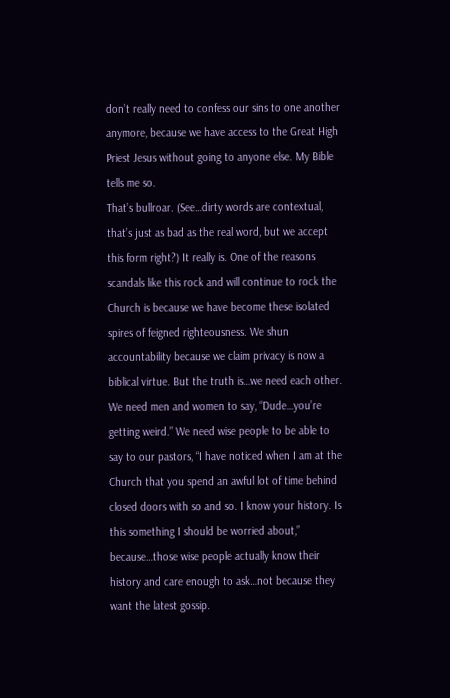don’t really need to confess our sins to one another anymore, because we have access to the Great High Priest Jesus without going to anyone else. My Bible tells me so.
That’s bullroar. (See…dirty words are contextual, that’s just as bad as the real word, but we accept this form right?) It really is. One of the reasons scandals like this rock and will continue to rock the Church is because we have become these isolated spires of feigned righteousness. We shun accountability because we claim privacy is now a biblical virtue. But the truth is…we need each other. We need men and women to say, “Dude…you’re getting weird.” We need wise people to be able to say to our pastors, “I have noticed when I am at the Church that you spend an awful lot of time behind closed doors with so and so. I know your history. Is this something I should be worried about,” because…those wise people actually know their history and care enough to ask…not because they want the latest gossip.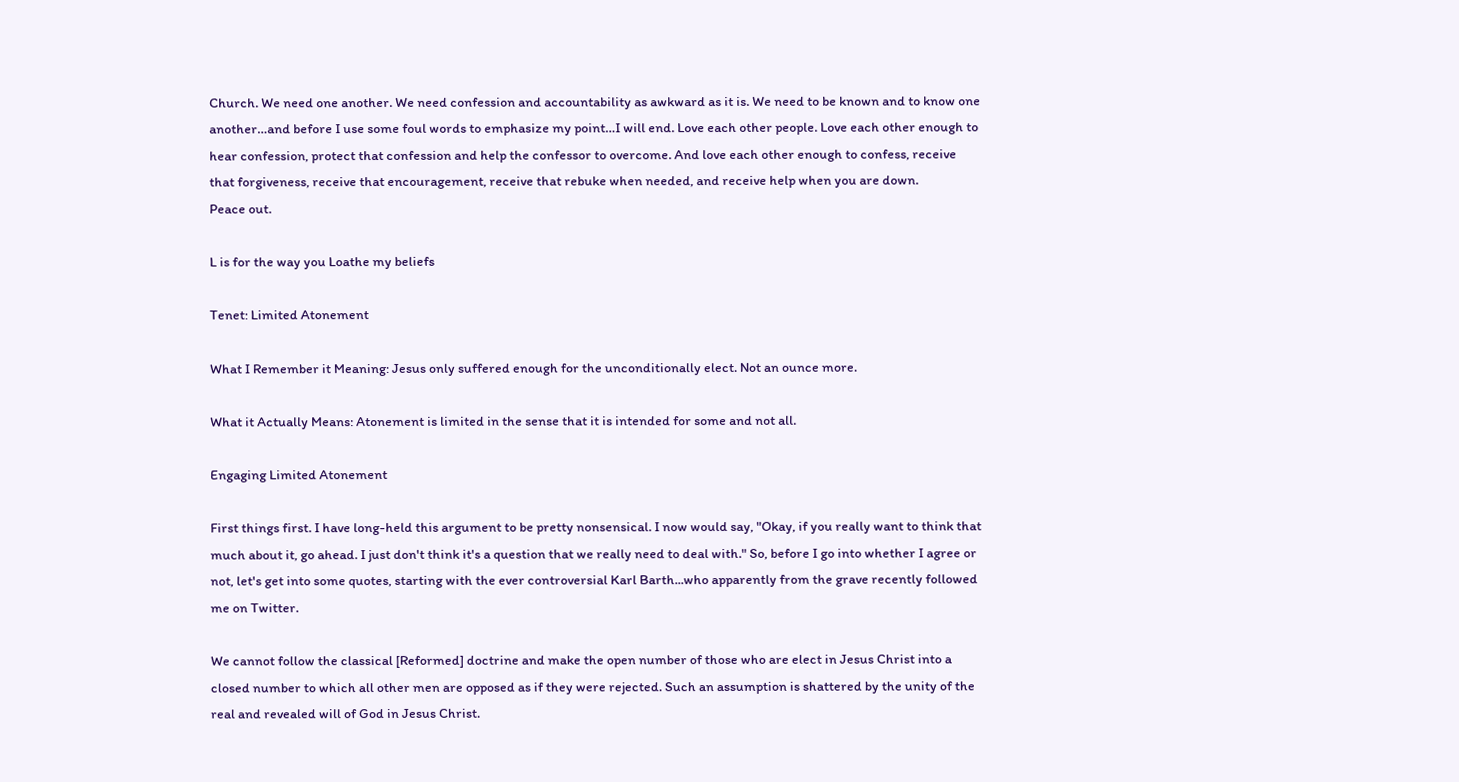Church. We need one another. We need confession and accountability as awkward as it is. We need to be known and to know one another…and before I use some foul words to emphasize my point…I will end. Love each other people. Love each other enough to hear confession, protect that confession and help the confessor to overcome. And love each other enough to confess, receive that forgiveness, receive that encouragement, receive that rebuke when needed, and receive help when you are down.
Peace out.

L is for the way you Loathe my beliefs

Tenet: Limited Atonement

What I Remember it Meaning: Jesus only suffered enough for the unconditionally elect. Not an ounce more.

What it Actually Means: Atonement is limited in the sense that it is intended for some and not all.

Engaging Limited Atonement

First things first. I have long-held this argument to be pretty nonsensical. I now would say, "Okay, if you really want to think that much about it, go ahead. I just don't think it's a question that we really need to deal with." So, before I go into whether I agree or not, let's get into some quotes, starting with the ever controversial Karl Barth...who apparently from the grave recently followed me on Twitter.

We cannot follow the classical [Reformed] doctrine and make the open number of those who are elect in Jesus Christ into a closed number to which all other men are opposed as if they were rejected. Such an assumption is shattered by the unity of the real and revealed will of God in Jesus Christ.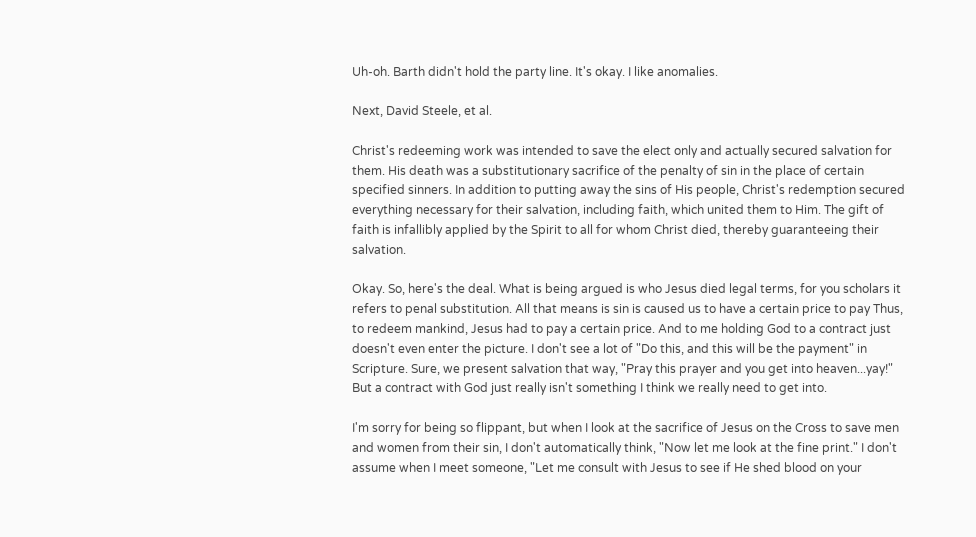Uh-oh. Barth didn't hold the party line. It's okay. I like anomalies.

Next, David Steele, et al.

Christ's redeeming work was intended to save the elect only and actually secured salvation for them. His death was a substitutionary sacrifice of the penalty of sin in the place of certain specified sinners. In addition to putting away the sins of His people, Christ's redemption secured everything necessary for their salvation, including faith, which united them to Him. The gift of faith is infallibly applied by the Spirit to all for whom Christ died, thereby guaranteeing their salvation.

Okay. So, here's the deal. What is being argued is who Jesus died legal terms, for you scholars it refers to penal substitution. All that means is sin is caused us to have a certain price to pay Thus, to redeem mankind, Jesus had to pay a certain price. And to me holding God to a contract just doesn't even enter the picture. I don't see a lot of "Do this, and this will be the payment" in Scripture. Sure, we present salvation that way, "Pray this prayer and you get into heaven...yay!" But a contract with God just really isn't something I think we really need to get into.

I'm sorry for being so flippant, but when I look at the sacrifice of Jesus on the Cross to save men and women from their sin, I don't automatically think, "Now let me look at the fine print." I don't assume when I meet someone, "Let me consult with Jesus to see if He shed blood on your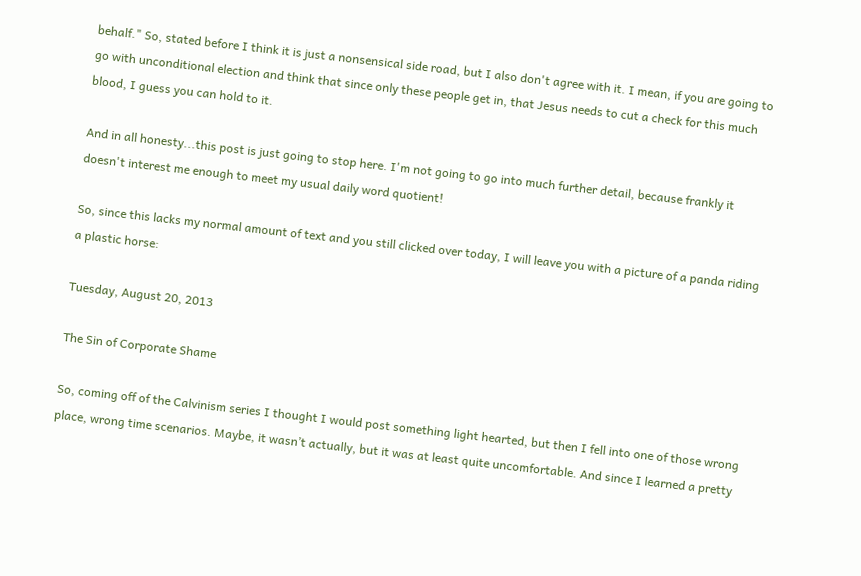behalf." So, stated before I think it is just a nonsensical side road, but I also don't agree with it. I mean, if you are going to go with unconditional election and think that since only these people get in, that Jesus needs to cut a check for this much blood, I guess you can hold to it.

And in all honesty...this post is just going to stop here. I'm not going to go into much further detail, because frankly it doesn't interest me enough to meet my usual daily word quotient!

So, since this lacks my normal amount of text and you still clicked over today, I will leave you with a picture of a panda riding a plastic horse:

Tuesday, August 20, 2013

The Sin of Corporate Shame

So, coming off of the Calvinism series I thought I would post something light hearted, but then I fell into one of those wrong place, wrong time scenarios. Maybe, it wasn’t actually, but it was at least quite uncomfortable. And since I learned a pretty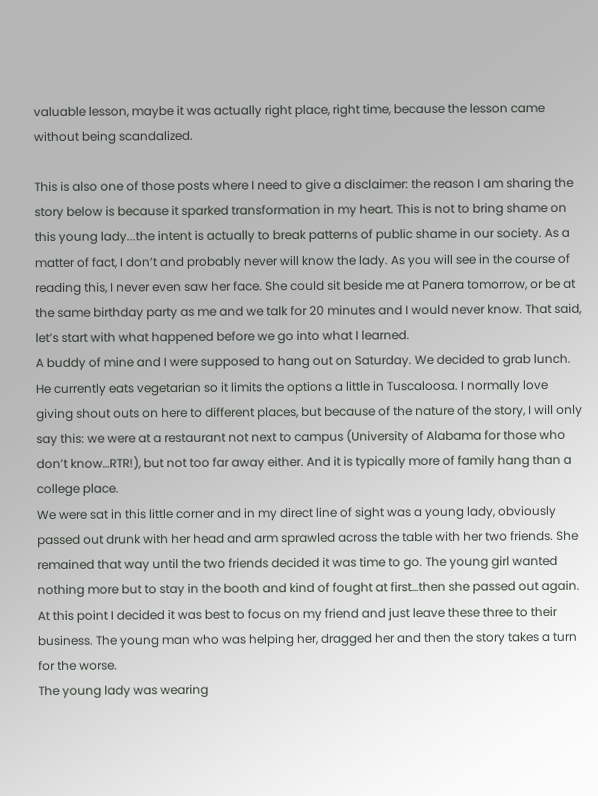valuable lesson, maybe it was actually right place, right time, because the lesson came without being scandalized.

This is also one of those posts where I need to give a disclaimer: the reason I am sharing the story below is because it sparked transformation in my heart. This is not to bring shame on this young lady...the intent is actually to break patterns of public shame in our society. As a matter of fact, I don’t and probably never will know the lady. As you will see in the course of reading this, I never even saw her face. She could sit beside me at Panera tomorrow, or be at the same birthday party as me and we talk for 20 minutes and I would never know. That said, let’s start with what happened before we go into what I learned.
A buddy of mine and I were supposed to hang out on Saturday. We decided to grab lunch. He currently eats vegetarian so it limits the options a little in Tuscaloosa. I normally love giving shout outs on here to different places, but because of the nature of the story, I will only say this: we were at a restaurant not next to campus (University of Alabama for those who don’t know…RTR!), but not too far away either. And it is typically more of family hang than a college place.
We were sat in this little corner and in my direct line of sight was a young lady, obviously passed out drunk with her head and arm sprawled across the table with her two friends. She remained that way until the two friends decided it was time to go. The young girl wanted nothing more but to stay in the booth and kind of fought at first…then she passed out again. At this point I decided it was best to focus on my friend and just leave these three to their business. The young man who was helping her, dragged her and then the story takes a turn for the worse.
The young lady was wearing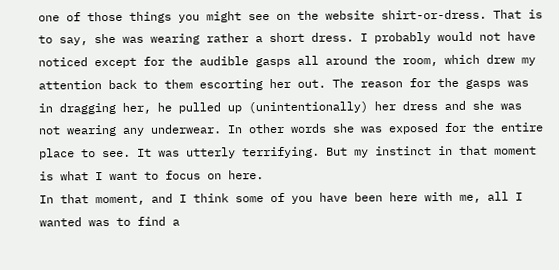one of those things you might see on the website shirt-or-dress. That is to say, she was wearing rather a short dress. I probably would not have noticed except for the audible gasps all around the room, which drew my attention back to them escorting her out. The reason for the gasps was in dragging her, he pulled up (unintentionally) her dress and she was not wearing any underwear. In other words she was exposed for the entire place to see. It was utterly terrifying. But my instinct in that moment is what I want to focus on here.
In that moment, and I think some of you have been here with me, all I wanted was to find a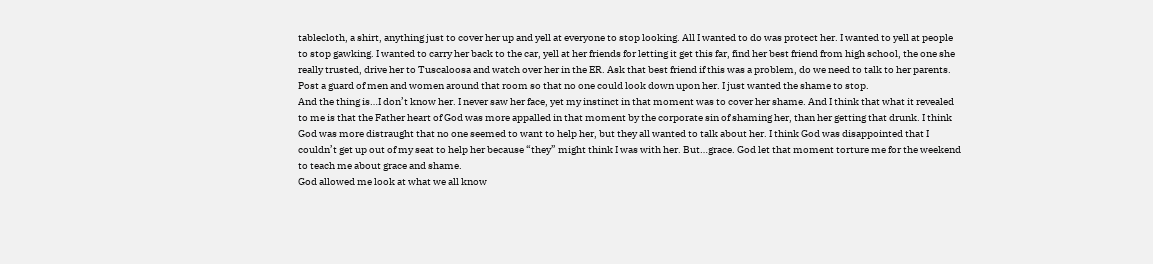tablecloth, a shirt, anything just to cover her up and yell at everyone to stop looking. All I wanted to do was protect her. I wanted to yell at people to stop gawking. I wanted to carry her back to the car, yell at her friends for letting it get this far, find her best friend from high school, the one she really trusted, drive her to Tuscaloosa and watch over her in the ER. Ask that best friend if this was a problem, do we need to talk to her parents. Post a guard of men and women around that room so that no one could look down upon her. I just wanted the shame to stop.
And the thing is…I don’t know her. I never saw her face, yet my instinct in that moment was to cover her shame. And I think that what it revealed to me is that the Father heart of God was more appalled in that moment by the corporate sin of shaming her, than her getting that drunk. I think God was more distraught that no one seemed to want to help her, but they all wanted to talk about her. I think God was disappointed that I couldn’t get up out of my seat to help her because “they” might think I was with her. But…grace. God let that moment torture me for the weekend to teach me about grace and shame.
God allowed me look at what we all know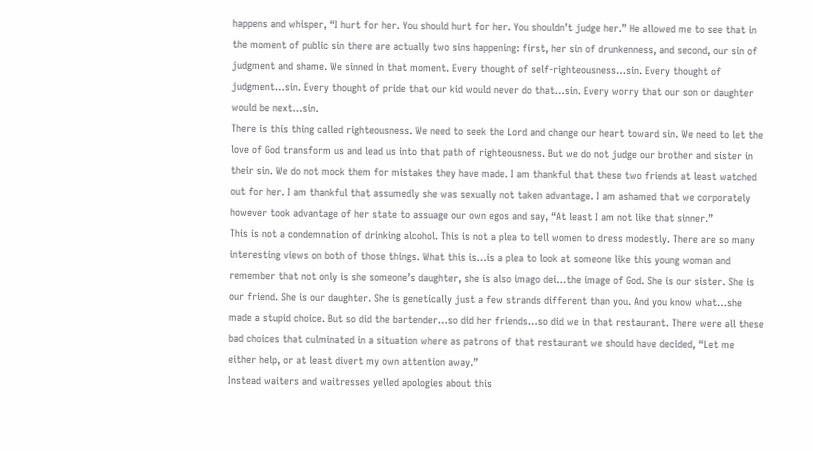happens and whisper, “I hurt for her. You should hurt for her. You shouldn’t judge her.” He allowed me to see that in the moment of public sin there are actually two sins happening: first, her sin of drunkenness, and second, our sin of judgment and shame. We sinned in that moment. Every thought of self-righteousness…sin. Every thought of judgment…sin. Every thought of pride that our kid would never do that…sin. Every worry that our son or daughter would be next…sin.
There is this thing called righteousness. We need to seek the Lord and change our heart toward sin. We need to let the love of God transform us and lead us into that path of righteousness. But we do not judge our brother and sister in their sin. We do not mock them for mistakes they have made. I am thankful that these two friends at least watched out for her. I am thankful that assumedly she was sexually not taken advantage. I am ashamed that we corporately however took advantage of her state to assuage our own egos and say, “At least I am not like that sinner.”
This is not a condemnation of drinking alcohol. This is not a plea to tell women to dress modestly. There are so many interesting views on both of those things. What this is…is a plea to look at someone like this young woman and remember that not only is she someone’s daughter, she is also imago dei…the image of God. She is our sister. She is our friend. She is our daughter. She is genetically just a few strands different than you. And you know what…she made a stupid choice. But so did the bartender…so did her friends…so did we in that restaurant. There were all these bad choices that culminated in a situation where as patrons of that restaurant we should have decided, “Let me either help, or at least divert my own attention away.”
Instead waiters and waitresses yelled apologies about this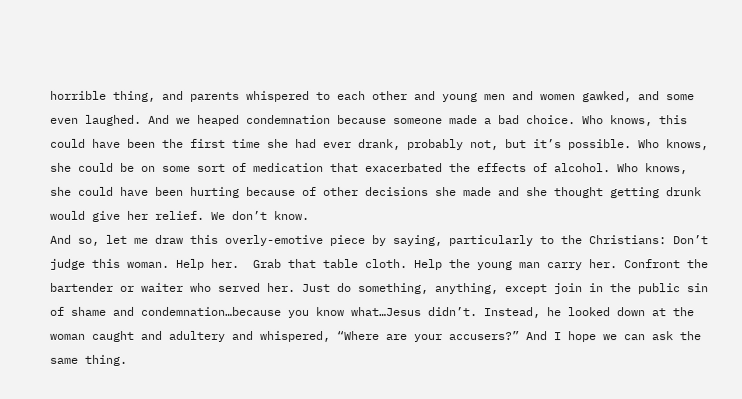horrible thing, and parents whispered to each other and young men and women gawked, and some even laughed. And we heaped condemnation because someone made a bad choice. Who knows, this could have been the first time she had ever drank, probably not, but it’s possible. Who knows, she could be on some sort of medication that exacerbated the effects of alcohol. Who knows, she could have been hurting because of other decisions she made and she thought getting drunk would give her relief. We don’t know.
And so, let me draw this overly-emotive piece by saying, particularly to the Christians: Don’t judge this woman. Help her.  Grab that table cloth. Help the young man carry her. Confront the bartender or waiter who served her. Just do something, anything, except join in the public sin of shame and condemnation…because you know what…Jesus didn’t. Instead, he looked down at the woman caught and adultery and whispered, “Where are your accusers?” And I hope we can ask the same thing.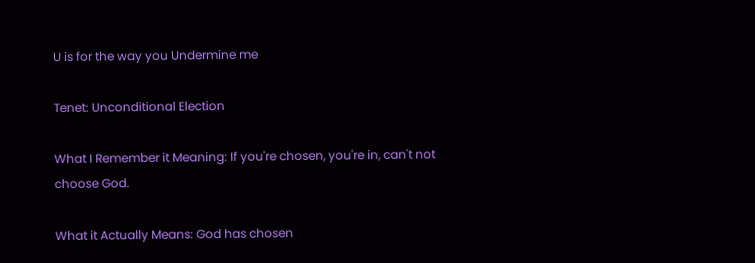U is for the way you Undermine me

Tenet: Unconditional Election

What I Remember it Meaning: If you're chosen, you're in, can't not choose God.

What it Actually Means: God has chosen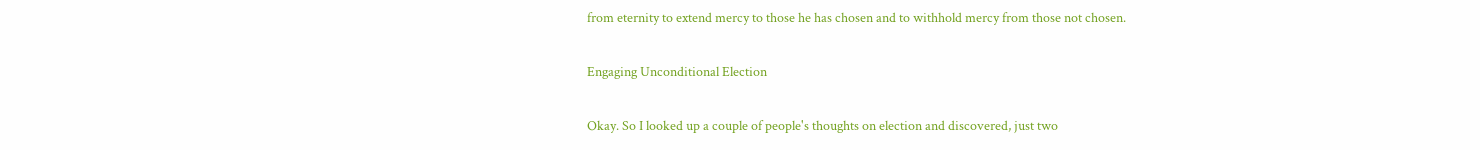from eternity to extend mercy to those he has chosen and to withhold mercy from those not chosen.

Engaging Unconditional Election

Okay. So I looked up a couple of people's thoughts on election and discovered, just two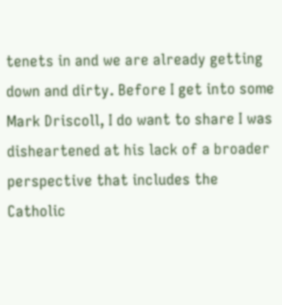tenets in and we are already getting down and dirty. Before I get into some Mark Driscoll, I do want to share I was disheartened at his lack of a broader perspective that includes the Catholic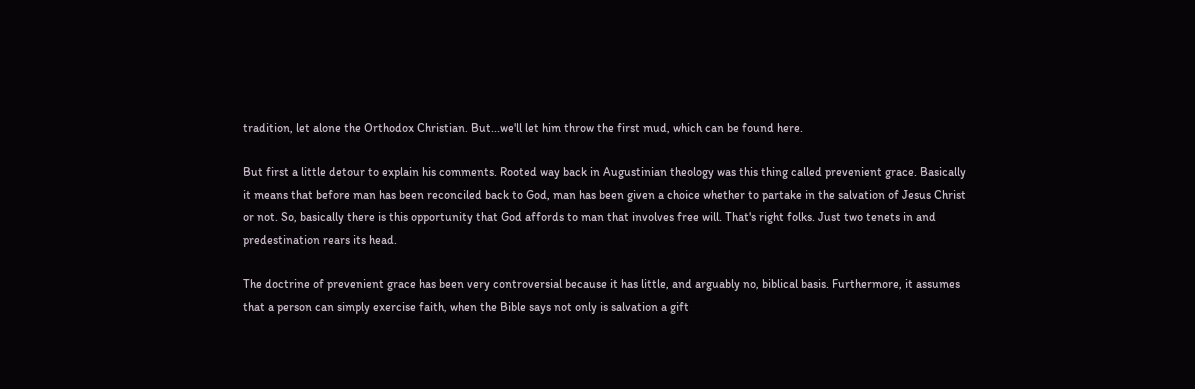tradition, let alone the Orthodox Christian. But...we'll let him throw the first mud, which can be found here.

But first a little detour to explain his comments. Rooted way back in Augustinian theology was this thing called prevenient grace. Basically it means that before man has been reconciled back to God, man has been given a choice whether to partake in the salvation of Jesus Christ or not. So, basically there is this opportunity that God affords to man that involves free will. That's right folks. Just two tenets in and predestination rears its head.

The doctrine of prevenient grace has been very controversial because it has little, and arguably no, biblical basis. Furthermore, it assumes that a person can simply exercise faith, when the Bible says not only is salvation a gift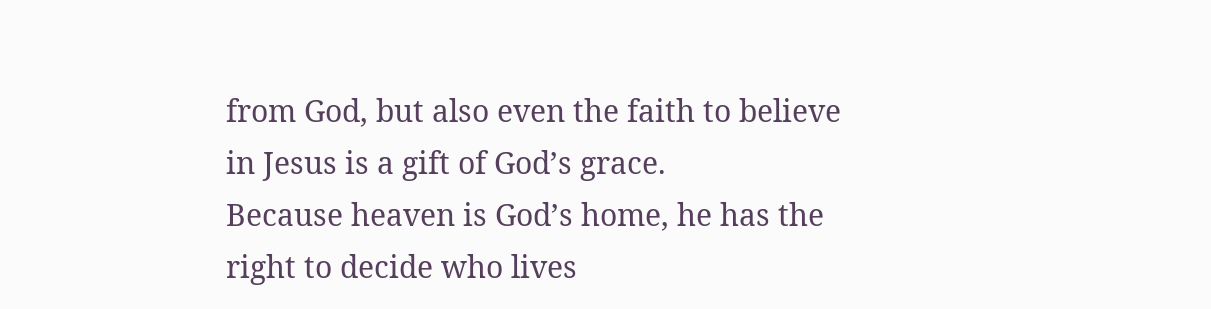from God, but also even the faith to believe in Jesus is a gift of God’s grace.
Because heaven is God’s home, he has the right to decide who lives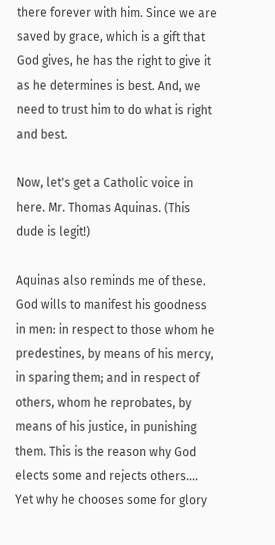there forever with him. Since we are saved by grace, which is a gift that God gives, he has the right to give it as he determines is best. And, we need to trust him to do what is right and best.

Now, let's get a Catholic voice in here. Mr. Thomas Aquinas. (This dude is legit!)

Aquinas also reminds me of these.
God wills to manifest his goodness in men: in respect to those whom he predestines, by means of his mercy, in sparing them; and in respect of others, whom he reprobates, by means of his justice, in punishing them. This is the reason why God elects some and rejects others.... Yet why he chooses some for glory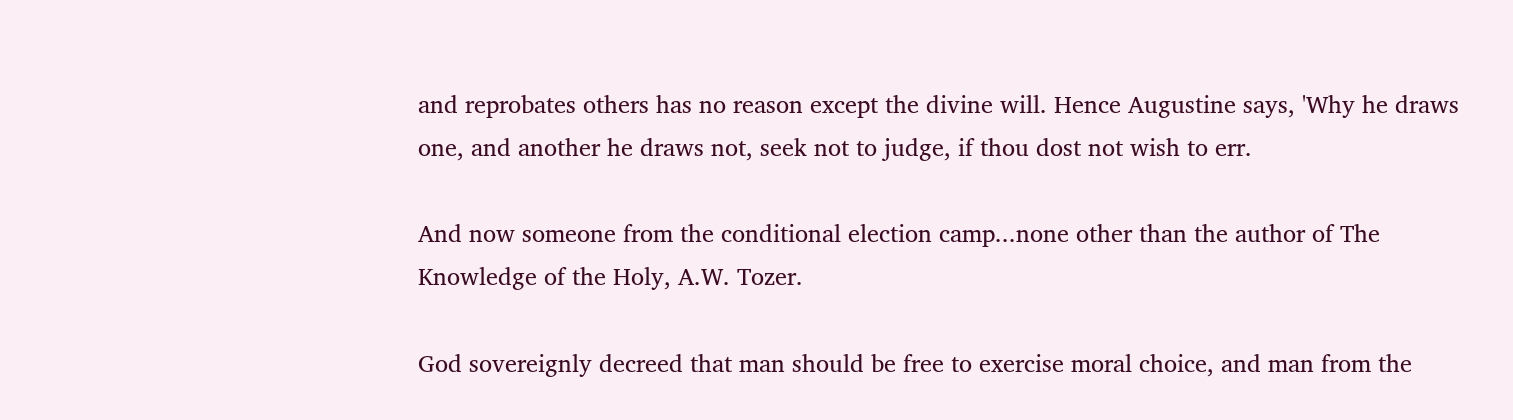and reprobates others has no reason except the divine will. Hence Augustine says, 'Why he draws one, and another he draws not, seek not to judge, if thou dost not wish to err.

And now someone from the conditional election camp...none other than the author of The Knowledge of the Holy, A.W. Tozer.

God sovereignly decreed that man should be free to exercise moral choice, and man from the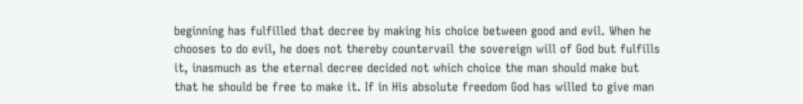beginning has fulfilled that decree by making his choice between good and evil. When he chooses to do evil, he does not thereby countervail the sovereign will of God but fulfills it, inasmuch as the eternal decree decided not which choice the man should make but that he should be free to make it. If in His absolute freedom God has willed to give man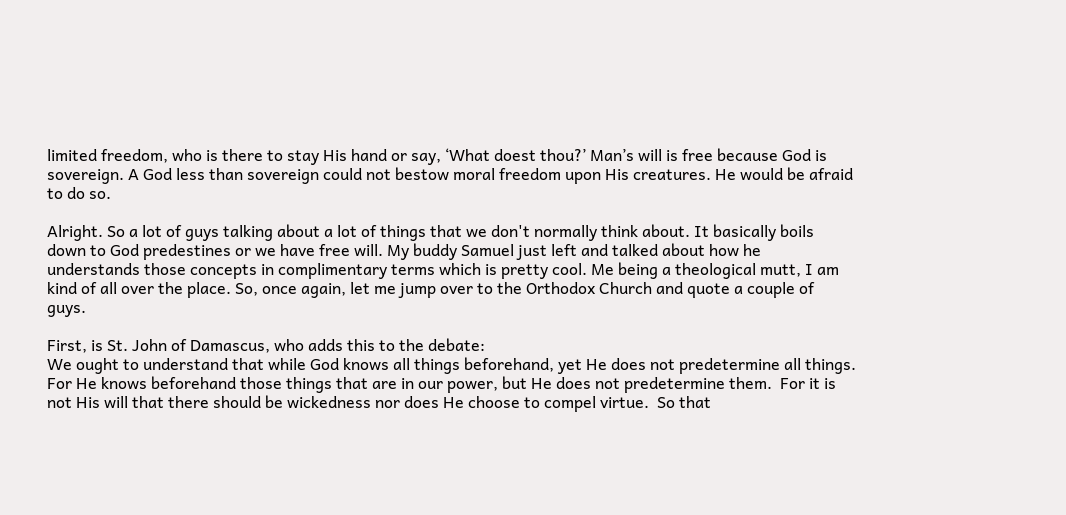limited freedom, who is there to stay His hand or say, ‘What doest thou?’ Man’s will is free because God is sovereign. A God less than sovereign could not bestow moral freedom upon His creatures. He would be afraid to do so.

Alright. So a lot of guys talking about a lot of things that we don't normally think about. It basically boils down to God predestines or we have free will. My buddy Samuel just left and talked about how he understands those concepts in complimentary terms which is pretty cool. Me being a theological mutt, I am kind of all over the place. So, once again, let me jump over to the Orthodox Church and quote a couple of guys.

First, is St. John of Damascus, who adds this to the debate:
We ought to understand that while God knows all things beforehand, yet He does not predetermine all things.  For He knows beforehand those things that are in our power, but He does not predetermine them.  For it is not His will that there should be wickedness nor does He choose to compel virtue.  So that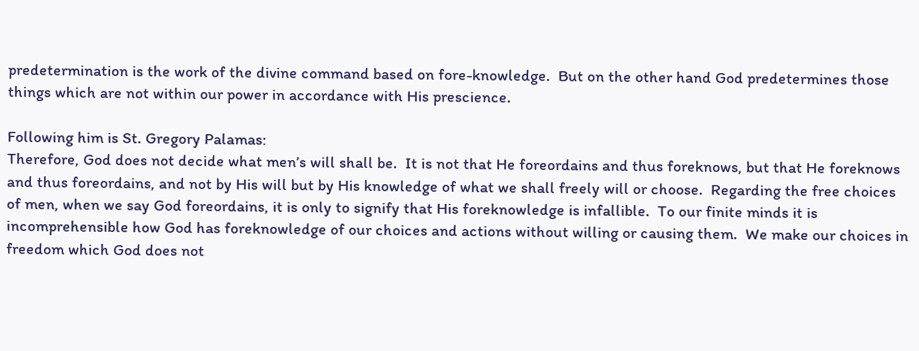predetermination is the work of the divine command based on fore-knowledge.  But on the other hand God predetermines those things which are not within our power in accordance with His prescience.

Following him is St. Gregory Palamas:
Therefore, God does not decide what men’s will shall be.  It is not that He foreordains and thus foreknows, but that He foreknows and thus foreordains, and not by His will but by His knowledge of what we shall freely will or choose.  Regarding the free choices of men, when we say God foreordains, it is only to signify that His foreknowledge is infallible.  To our finite minds it is incomprehensible how God has foreknowledge of our choices and actions without willing or causing them.  We make our choices in freedom which God does not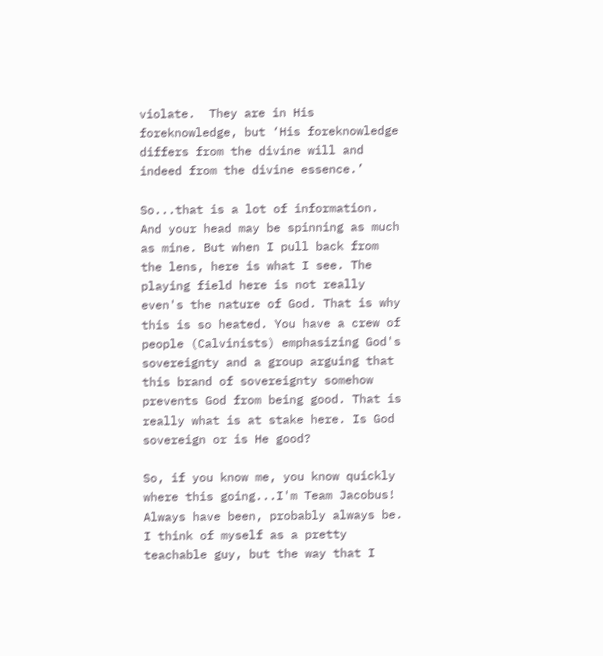violate.  They are in His foreknowledge, but ‘His foreknowledge differs from the divine will and indeed from the divine essence.’

So...that is a lot of information. And your head may be spinning as much as mine. But when I pull back from the lens, here is what I see. The playing field here is not really even's the nature of God. That is why this is so heated. You have a crew of people (Calvinists) emphasizing God's sovereignty and a group arguing that this brand of sovereignty somehow prevents God from being good. That is really what is at stake here. Is God sovereign or is He good?

So, if you know me, you know quickly where this going...I'm Team Jacobus! Always have been, probably always be. I think of myself as a pretty teachable guy, but the way that I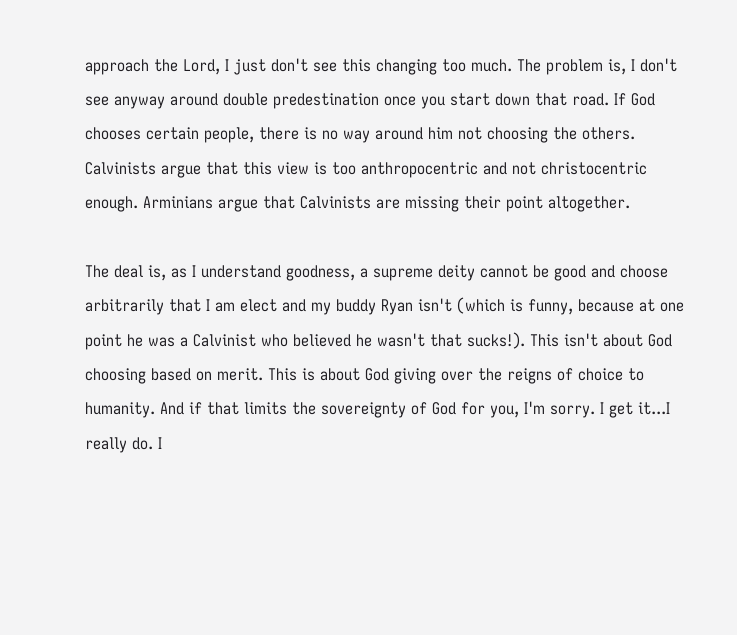approach the Lord, I just don't see this changing too much. The problem is, I don't see anyway around double predestination once you start down that road. If God chooses certain people, there is no way around him not choosing the others. Calvinists argue that this view is too anthropocentric and not christocentric enough. Arminians argue that Calvinists are missing their point altogether.

The deal is, as I understand goodness, a supreme deity cannot be good and choose arbitrarily that I am elect and my buddy Ryan isn't (which is funny, because at one point he was a Calvinist who believed he wasn't that sucks!). This isn't about God choosing based on merit. This is about God giving over the reigns of choice to humanity. And if that limits the sovereignty of God for you, I'm sorry. I get it...I really do. I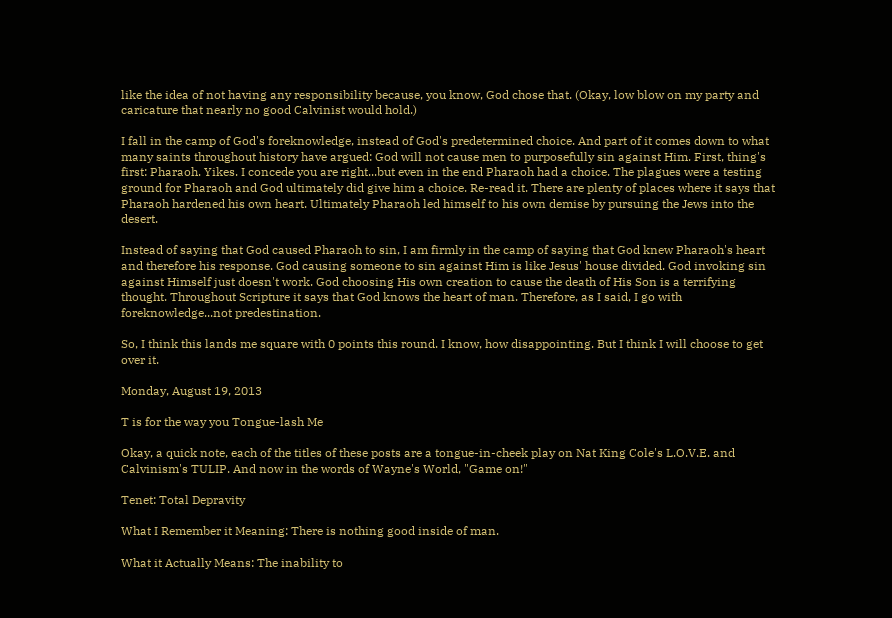like the idea of not having any responsibility because, you know, God chose that. (Okay, low blow on my party and caricature that nearly no good Calvinist would hold.)

I fall in the camp of God's foreknowledge, instead of God's predetermined choice. And part of it comes down to what many saints throughout history have argued: God will not cause men to purposefully sin against Him. First, thing's first: Pharaoh. Yikes. I concede you are right...but even in the end Pharaoh had a choice. The plagues were a testing ground for Pharaoh and God ultimately did give him a choice. Re-read it. There are plenty of places where it says that Pharaoh hardened his own heart. Ultimately Pharaoh led himself to his own demise by pursuing the Jews into the desert.

Instead of saying that God caused Pharaoh to sin, I am firmly in the camp of saying that God knew Pharaoh's heart and therefore his response. God causing someone to sin against Him is like Jesus' house divided. God invoking sin against Himself just doesn't work. God choosing His own creation to cause the death of His Son is a terrifying thought. Throughout Scripture it says that God knows the heart of man. Therefore, as I said, I go with foreknowledge...not predestination.

So, I think this lands me square with 0 points this round. I know, how disappointing. But I think I will choose to get over it.

Monday, August 19, 2013

T is for the way you Tongue-lash Me

Okay, a quick note, each of the titles of these posts are a tongue-in-cheek play on Nat King Cole's L.O.V.E. and Calvinism's TULIP. And now in the words of Wayne's World, "Game on!"

Tenet: Total Depravity

What I Remember it Meaning: There is nothing good inside of man.

What it Actually Means: The inability to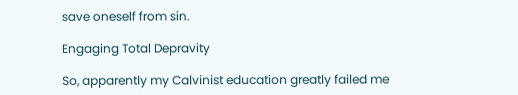save oneself from sin.

Engaging Total Depravity

So, apparently my Calvinist education greatly failed me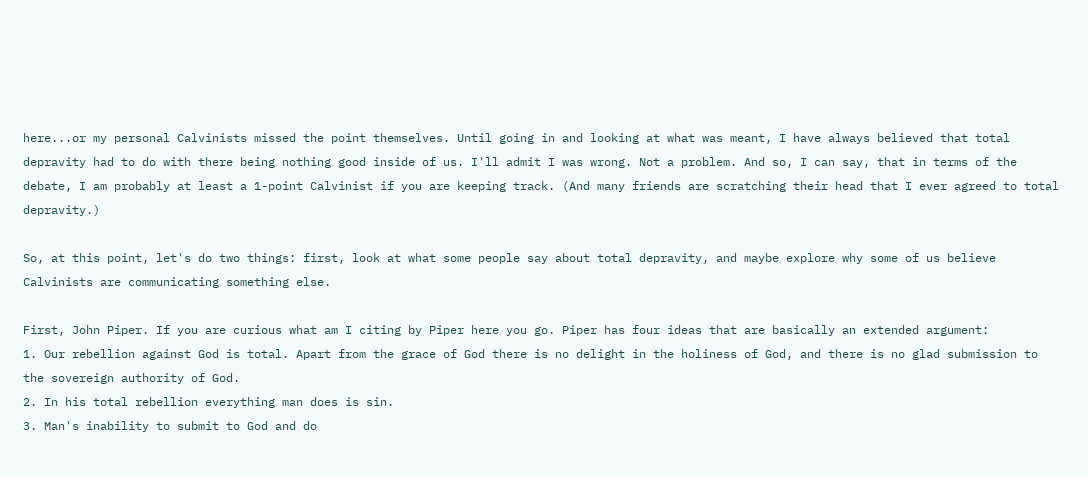here...or my personal Calvinists missed the point themselves. Until going in and looking at what was meant, I have always believed that total depravity had to do with there being nothing good inside of us. I'll admit I was wrong. Not a problem. And so, I can say, that in terms of the debate, I am probably at least a 1-point Calvinist if you are keeping track. (And many friends are scratching their head that I ever agreed to total depravity.)

So, at this point, let's do two things: first, look at what some people say about total depravity, and maybe explore why some of us believe Calvinists are communicating something else.

First, John Piper. If you are curious what am I citing by Piper here you go. Piper has four ideas that are basically an extended argument:
1. Our rebellion against God is total. Apart from the grace of God there is no delight in the holiness of God, and there is no glad submission to the sovereign authority of God.
2. In his total rebellion everything man does is sin.
3. Man's inability to submit to God and do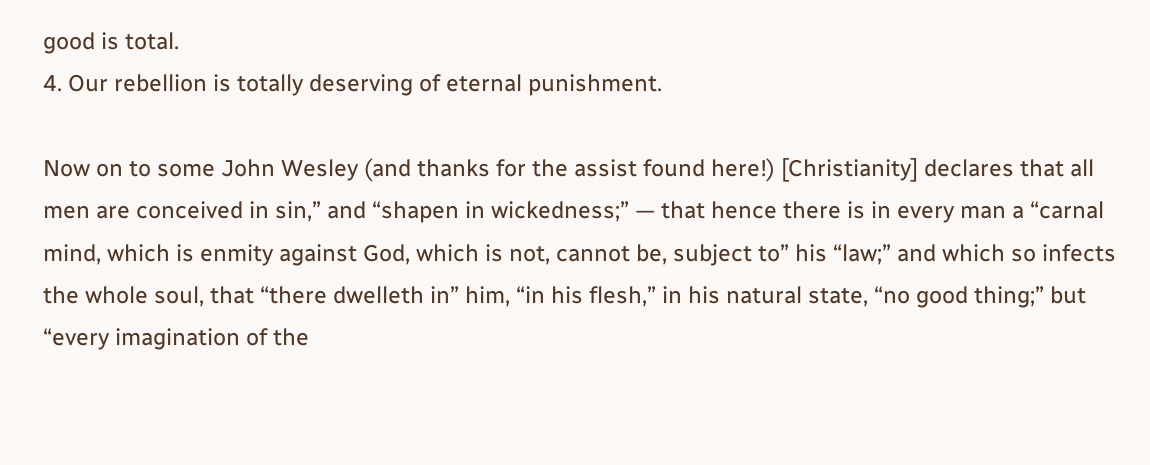good is total.
4. Our rebellion is totally deserving of eternal punishment.

Now on to some John Wesley (and thanks for the assist found here!) [Christianity] declares that all men are conceived in sin,” and “shapen in wickedness;” — that hence there is in every man a “carnal mind, which is enmity against God, which is not, cannot be, subject to” his “law;” and which so infects the whole soul, that “there dwelleth in” him, “in his flesh,” in his natural state, “no good thing;” but “every imagination of the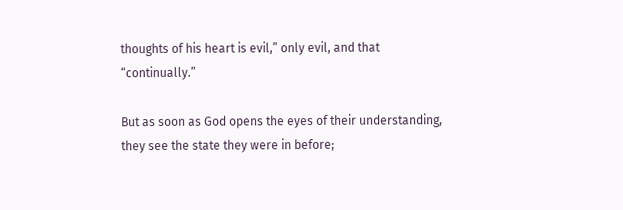thoughts of his heart is evil,” only evil, and that “continually.”

But as soon as God opens the eyes of their understanding, they see the state they were in before;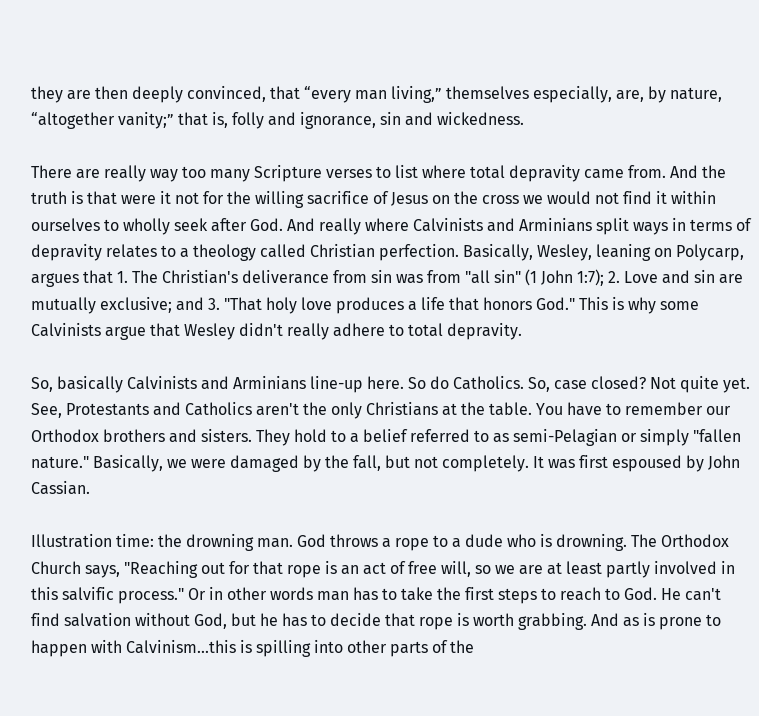they are then deeply convinced, that “every man living,” themselves especially, are, by nature, “altogether vanity;” that is, folly and ignorance, sin and wickedness.

There are really way too many Scripture verses to list where total depravity came from. And the truth is that were it not for the willing sacrifice of Jesus on the cross we would not find it within ourselves to wholly seek after God. And really where Calvinists and Arminians split ways in terms of depravity relates to a theology called Christian perfection. Basically, Wesley, leaning on Polycarp, argues that 1. The Christian's deliverance from sin was from "all sin" (1 John 1:7); 2. Love and sin are mutually exclusive; and 3. "That holy love produces a life that honors God." This is why some Calvinists argue that Wesley didn't really adhere to total depravity.

So, basically Calvinists and Arminians line-up here. So do Catholics. So, case closed? Not quite yet. See, Protestants and Catholics aren't the only Christians at the table. You have to remember our Orthodox brothers and sisters. They hold to a belief referred to as semi-Pelagian or simply "fallen nature." Basically, we were damaged by the fall, but not completely. It was first espoused by John Cassian.

Illustration time: the drowning man. God throws a rope to a dude who is drowning. The Orthodox Church says, "Reaching out for that rope is an act of free will, so we are at least partly involved in this salvific process." Or in other words man has to take the first steps to reach to God. He can't find salvation without God, but he has to decide that rope is worth grabbing. And as is prone to happen with Calvinism...this is spilling into other parts of the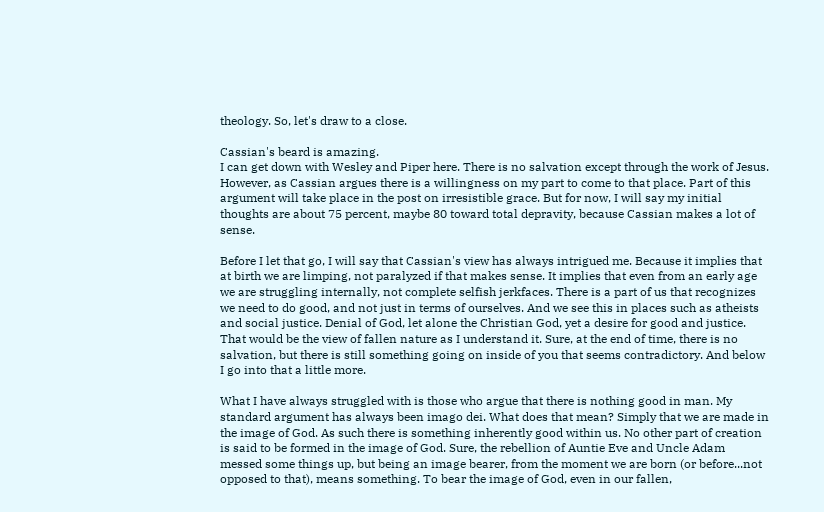theology. So, let's draw to a close.

Cassian's beard is amazing.
I can get down with Wesley and Piper here. There is no salvation except through the work of Jesus. However, as Cassian argues there is a willingness on my part to come to that place. Part of this argument will take place in the post on irresistible grace. But for now, I will say my initial thoughts are about 75 percent, maybe 80 toward total depravity, because Cassian makes a lot of sense.

Before I let that go, I will say that Cassian's view has always intrigued me. Because it implies that at birth we are limping, not paralyzed if that makes sense. It implies that even from an early age we are struggling internally, not complete selfish jerkfaces. There is a part of us that recognizes we need to do good, and not just in terms of ourselves. And we see this in places such as atheists and social justice. Denial of God, let alone the Christian God, yet a desire for good and justice. That would be the view of fallen nature as I understand it. Sure, at the end of time, there is no salvation, but there is still something going on inside of you that seems contradictory. And below I go into that a little more.

What I have always struggled with is those who argue that there is nothing good in man. My standard argument has always been imago dei. What does that mean? Simply that we are made in the image of God. As such there is something inherently good within us. No other part of creation is said to be formed in the image of God. Sure, the rebellion of Auntie Eve and Uncle Adam messed some things up, but being an image bearer, from the moment we are born (or before...not opposed to that), means something. To bear the image of God, even in our fallen,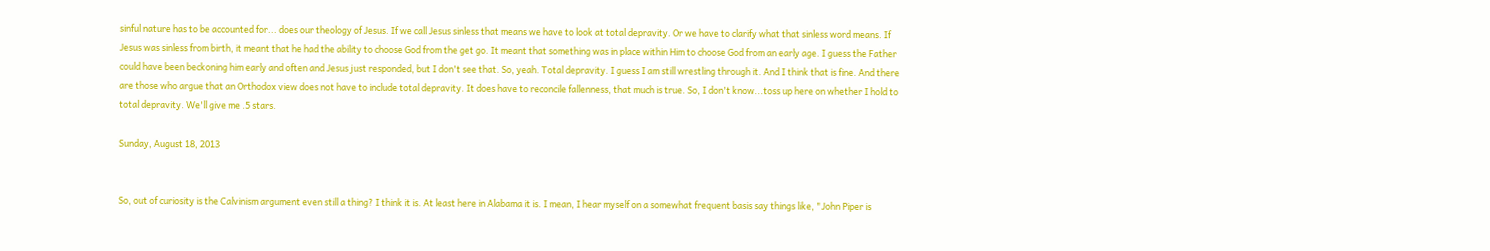sinful nature has to be accounted for... does our theology of Jesus. If we call Jesus sinless that means we have to look at total depravity. Or we have to clarify what that sinless word means. If Jesus was sinless from birth, it meant that he had the ability to choose God from the get go. It meant that something was in place within Him to choose God from an early age. I guess the Father could have been beckoning him early and often and Jesus just responded, but I don't see that. So, yeah. Total depravity. I guess I am still wrestling through it. And I think that is fine. And there are those who argue that an Orthodox view does not have to include total depravity. It does have to reconcile fallenness, that much is true. So, I don't know...toss up here on whether I hold to total depravity. We'll give me .5 stars.

Sunday, August 18, 2013


So, out of curiosity is the Calvinism argument even still a thing? I think it is. At least here in Alabama it is. I mean, I hear myself on a somewhat frequent basis say things like, "John Piper is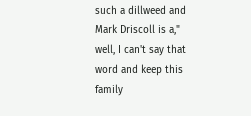such a dillweed and Mark Driscoll is a," well, I can't say that word and keep this family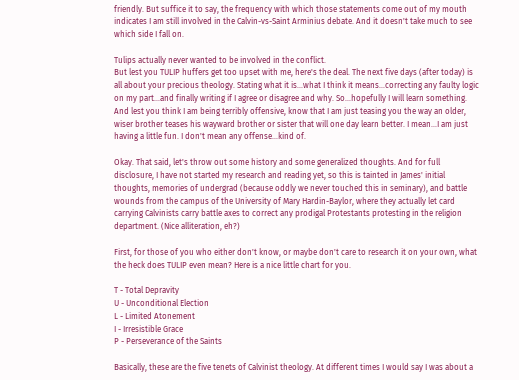friendly. But suffice it to say, the frequency with which those statements come out of my mouth indicates I am still involved in the Calvin-vs-Saint Arminius debate. And it doesn't take much to see which side I fall on.

Tulips actually never wanted to be involved in the conflict.
But lest you TULIP huffers get too upset with me, here's the deal. The next five days (after today) is all about your precious theology. Stating what it is...what I think it means...correcting any faulty logic on my part...and finally writing if I agree or disagree and why. So...hopefully I will learn something. And lest you think I am being terribly offensive, know that I am just teasing you the way an older, wiser brother teases his wayward brother or sister that will one day learn better. I mean...I am just having a little fun. I don't mean any offense...kind of.

Okay. That said, let's throw out some history and some generalized thoughts. And for full disclosure, I have not started my research and reading yet, so this is tainted in James' initial thoughts, memories of undergrad (because oddly we never touched this in seminary), and battle wounds from the campus of the University of Mary Hardin-Baylor, where they actually let card carrying Calvinists carry battle axes to correct any prodigal Protestants protesting in the religion department. (Nice alliteration, eh?)

First, for those of you who either don't know, or maybe don't care to research it on your own, what the heck does TULIP even mean? Here is a nice little chart for you.

T - Total Depravity
U - Unconditional Election
L - Limited Atonement
I - Irresistible Grace
P - Perseverance of the Saints

Basically, these are the five tenets of Calvinist theology. At different times I would say I was about a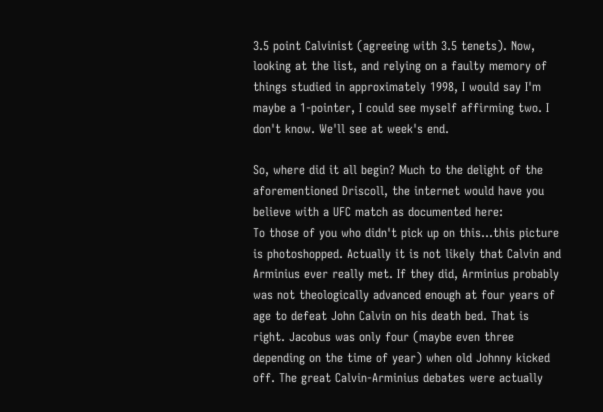3.5 point Calvinist (agreeing with 3.5 tenets). Now, looking at the list, and relying on a faulty memory of things studied in approximately 1998, I would say I'm maybe a 1-pointer, I could see myself affirming two. I don't know. We'll see at week's end.

So, where did it all begin? Much to the delight of the aforementioned Driscoll, the internet would have you believe with a UFC match as documented here:
To those of you who didn't pick up on this...this picture is photoshopped. Actually it is not likely that Calvin and Arminius ever really met. If they did, Arminius probably was not theologically advanced enough at four years of age to defeat John Calvin on his death bed. That is right. Jacobus was only four (maybe even three depending on the time of year) when old Johnny kicked off. The great Calvin-Arminius debates were actually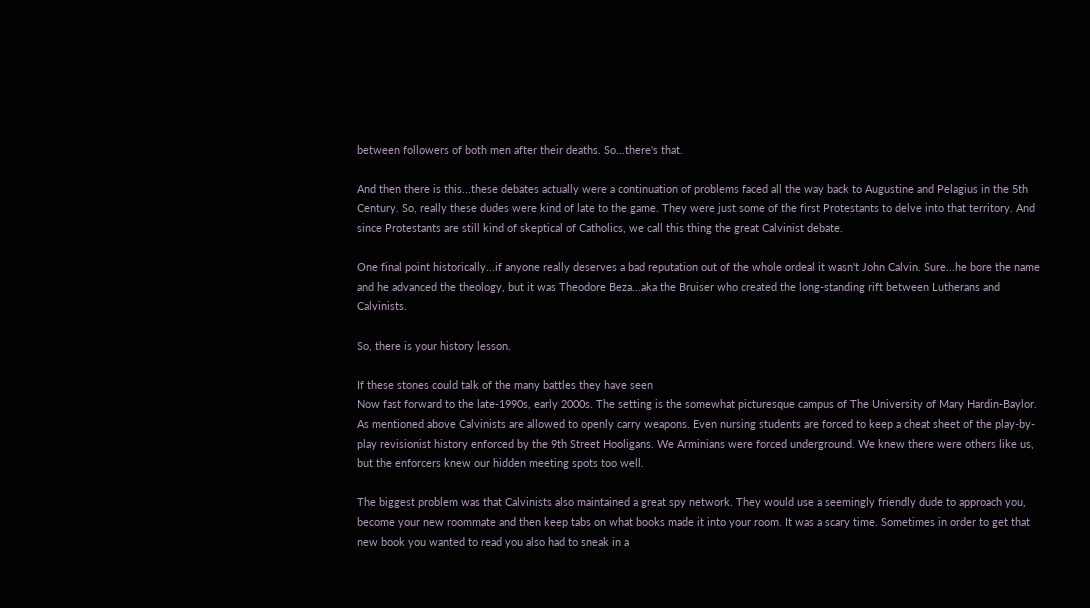between followers of both men after their deaths. So...there's that.

And then there is this...these debates actually were a continuation of problems faced all the way back to Augustine and Pelagius in the 5th Century. So, really these dudes were kind of late to the game. They were just some of the first Protestants to delve into that territory. And since Protestants are still kind of skeptical of Catholics, we call this thing the great Calvinist debate.

One final point historically...if anyone really deserves a bad reputation out of the whole ordeal it wasn't John Calvin. Sure...he bore the name and he advanced the theology, but it was Theodore Beza...aka the Bruiser who created the long-standing rift between Lutherans and Calvinists.

So, there is your history lesson.

If these stones could talk of the many battles they have seen
Now fast forward to the late-1990s, early 2000s. The setting is the somewhat picturesque campus of The University of Mary Hardin-Baylor. As mentioned above Calvinists are allowed to openly carry weapons. Even nursing students are forced to keep a cheat sheet of the play-by-play revisionist history enforced by the 9th Street Hooligans. We Arminians were forced underground. We knew there were others like us, but the enforcers knew our hidden meeting spots too well.

The biggest problem was that Calvinists also maintained a great spy network. They would use a seemingly friendly dude to approach you, become your new roommate and then keep tabs on what books made it into your room. It was a scary time. Sometimes in order to get that new book you wanted to read you also had to sneak in a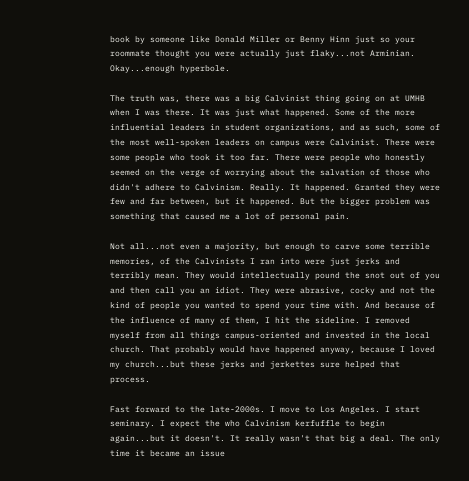book by someone like Donald Miller or Benny Hinn just so your roommate thought you were actually just flaky...not Arminian. Okay...enough hyperbole.

The truth was, there was a big Calvinist thing going on at UMHB when I was there. It was just what happened. Some of the more influential leaders in student organizations, and as such, some of the most well-spoken leaders on campus were Calvinist. There were some people who took it too far. There were people who honestly seemed on the verge of worrying about the salvation of those who didn't adhere to Calvinism. Really. It happened. Granted they were few and far between, but it happened. But the bigger problem was something that caused me a lot of personal pain.

Not all...not even a majority, but enough to carve some terrible memories, of the Calvinists I ran into were just jerks and terribly mean. They would intellectually pound the snot out of you and then call you an idiot. They were abrasive, cocky and not the kind of people you wanted to spend your time with. And because of the influence of many of them, I hit the sideline. I removed myself from all things campus-oriented and invested in the local church. That probably would have happened anyway, because I loved my church...but these jerks and jerkettes sure helped that process.

Fast forward to the late-2000s. I move to Los Angeles. I start seminary. I expect the who Calvinism kerfuffle to begin again...but it doesn't. It really wasn't that big a deal. The only time it became an issue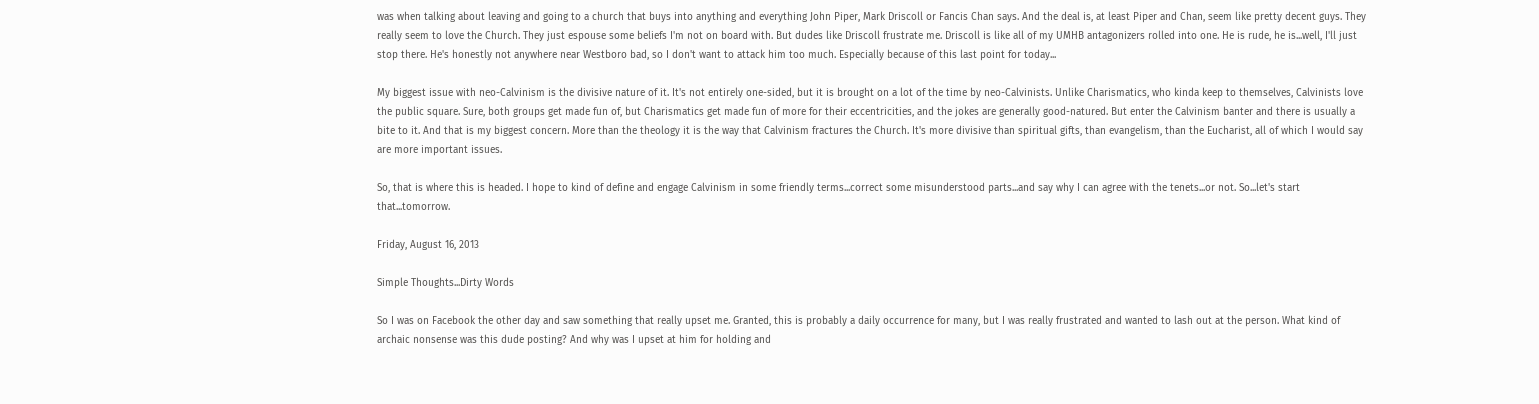was when talking about leaving and going to a church that buys into anything and everything John Piper, Mark Driscoll or Fancis Chan says. And the deal is, at least Piper and Chan, seem like pretty decent guys. They really seem to love the Church. They just espouse some beliefs I'm not on board with. But dudes like Driscoll frustrate me. Driscoll is like all of my UMHB antagonizers rolled into one. He is rude, he is...well, I'll just stop there. He's honestly not anywhere near Westboro bad, so I don't want to attack him too much. Especially because of this last point for today...

My biggest issue with neo-Calvinism is the divisive nature of it. It's not entirely one-sided, but it is brought on a lot of the time by neo-Calvinists. Unlike Charismatics, who kinda keep to themselves, Calvinists love the public square. Sure, both groups get made fun of, but Charismatics get made fun of more for their eccentricities, and the jokes are generally good-natured. But enter the Calvinism banter and there is usually a bite to it. And that is my biggest concern. More than the theology it is the way that Calvinism fractures the Church. It's more divisive than spiritual gifts, than evangelism, than the Eucharist, all of which I would say are more important issues.

So, that is where this is headed. I hope to kind of define and engage Calvinism in some friendly terms...correct some misunderstood parts...and say why I can agree with the tenets...or not. So...let's start that...tomorrow.

Friday, August 16, 2013

Simple Thoughts...Dirty Words

So I was on Facebook the other day and saw something that really upset me. Granted, this is probably a daily occurrence for many, but I was really frustrated and wanted to lash out at the person. What kind of archaic nonsense was this dude posting? And why was I upset at him for holding and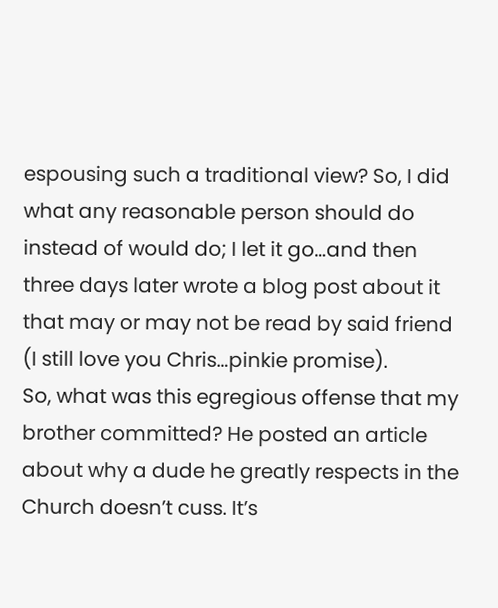espousing such a traditional view? So, I did what any reasonable person should do instead of would do; I let it go…and then three days later wrote a blog post about it that may or may not be read by said friend (I still love you Chris…pinkie promise).
So, what was this egregious offense that my brother committed? He posted an article about why a dude he greatly respects in the Church doesn’t cuss. It’s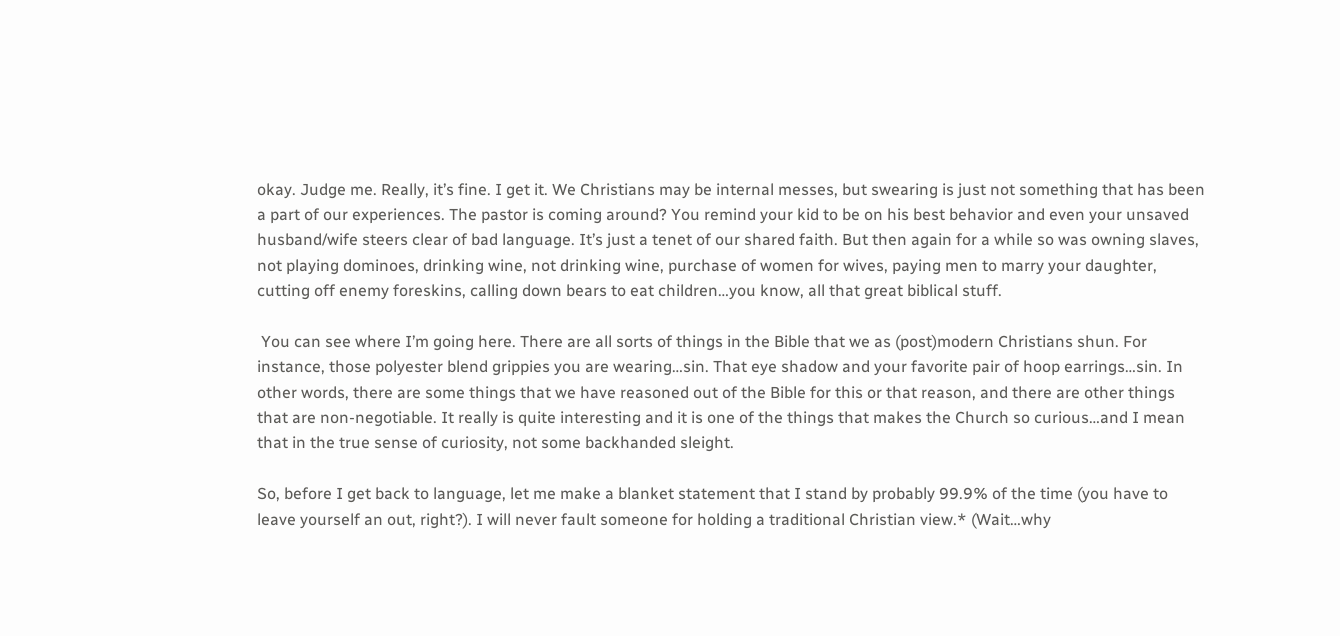okay. Judge me. Really, it’s fine. I get it. We Christians may be internal messes, but swearing is just not something that has been a part of our experiences. The pastor is coming around? You remind your kid to be on his best behavior and even your unsaved husband/wife steers clear of bad language. It’s just a tenet of our shared faith. But then again for a while so was owning slaves, not playing dominoes, drinking wine, not drinking wine, purchase of women for wives, paying men to marry your daughter, cutting off enemy foreskins, calling down bears to eat children…you know, all that great biblical stuff.

 You can see where I’m going here. There are all sorts of things in the Bible that we as (post)modern Christians shun. For instance, those polyester blend grippies you are wearing…sin. That eye shadow and your favorite pair of hoop earrings…sin. In other words, there are some things that we have reasoned out of the Bible for this or that reason, and there are other things that are non-negotiable. It really is quite interesting and it is one of the things that makes the Church so curious…and I mean that in the true sense of curiosity, not some backhanded sleight.

So, before I get back to language, let me make a blanket statement that I stand by probably 99.9% of the time (you have to leave yourself an out, right?). I will never fault someone for holding a traditional Christian view.* (Wait…why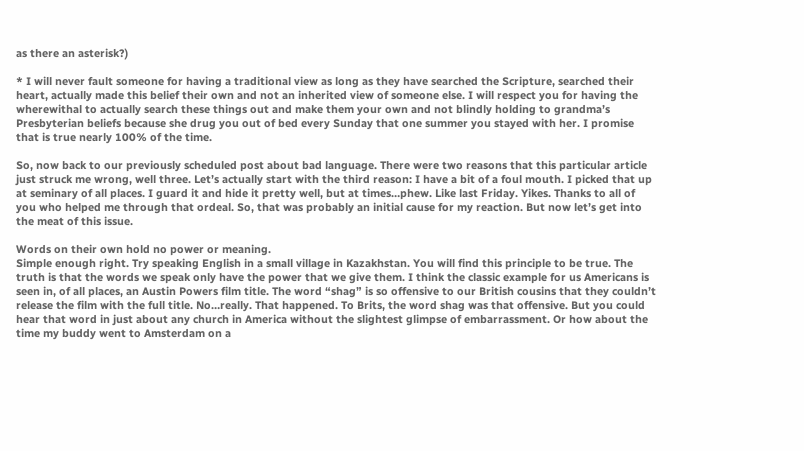as there an asterisk?)

* I will never fault someone for having a traditional view as long as they have searched the Scripture, searched their heart, actually made this belief their own and not an inherited view of someone else. I will respect you for having the wherewithal to actually search these things out and make them your own and not blindly holding to grandma’s Presbyterian beliefs because she drug you out of bed every Sunday that one summer you stayed with her. I promise that is true nearly 100% of the time.

So, now back to our previously scheduled post about bad language. There were two reasons that this particular article just struck me wrong, well three. Let’s actually start with the third reason: I have a bit of a foul mouth. I picked that up at seminary of all places. I guard it and hide it pretty well, but at times…phew. Like last Friday. Yikes. Thanks to all of you who helped me through that ordeal. So, that was probably an initial cause for my reaction. But now let’s get into the meat of this issue.

Words on their own hold no power or meaning.
Simple enough right. Try speaking English in a small village in Kazakhstan. You will find this principle to be true. The truth is that the words we speak only have the power that we give them. I think the classic example for us Americans is seen in, of all places, an Austin Powers film title. The word “shag” is so offensive to our British cousins that they couldn’t release the film with the full title. No…really. That happened. To Brits, the word shag was that offensive. But you could hear that word in just about any church in America without the slightest glimpse of embarrassment. Or how about the time my buddy went to Amsterdam on a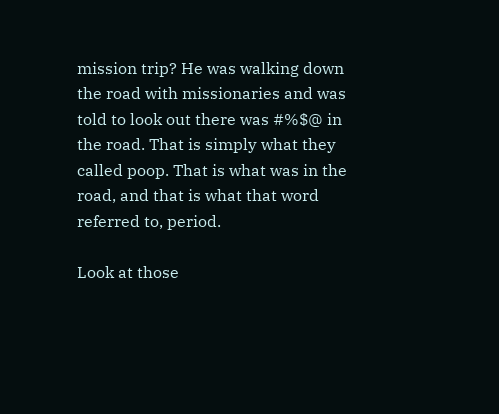mission trip? He was walking down the road with missionaries and was told to look out there was #%$@ in the road. That is simply what they called poop. That is what was in the road, and that is what that word referred to, period.

Look at those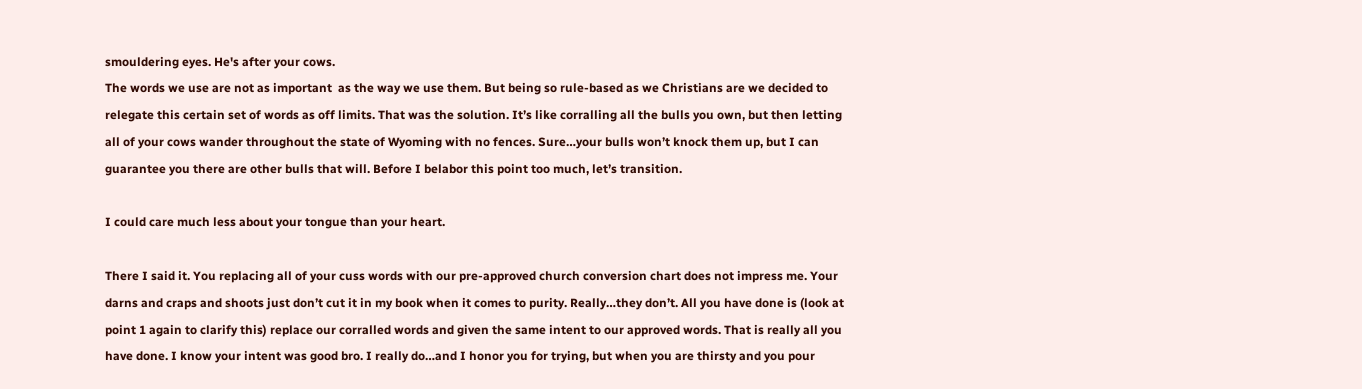smouldering eyes. He's after your cows.
The words we use are not as important  as the way we use them. But being so rule-based as we Christians are we decided to relegate this certain set of words as off limits. That was the solution. It’s like corralling all the bulls you own, but then letting all of your cows wander throughout the state of Wyoming with no fences. Sure…your bulls won’t knock them up, but I can guarantee you there are other bulls that will. Before I belabor this point too much, let’s transition.

I could care much less about your tongue than your heart.

There I said it. You replacing all of your cuss words with our pre-approved church conversion chart does not impress me. Your darns and craps and shoots just don’t cut it in my book when it comes to purity. Really…they don’t. All you have done is (look at point 1 again to clarify this) replace our corralled words and given the same intent to our approved words. That is really all you have done. I know your intent was good bro. I really do…and I honor you for trying, but when you are thirsty and you pour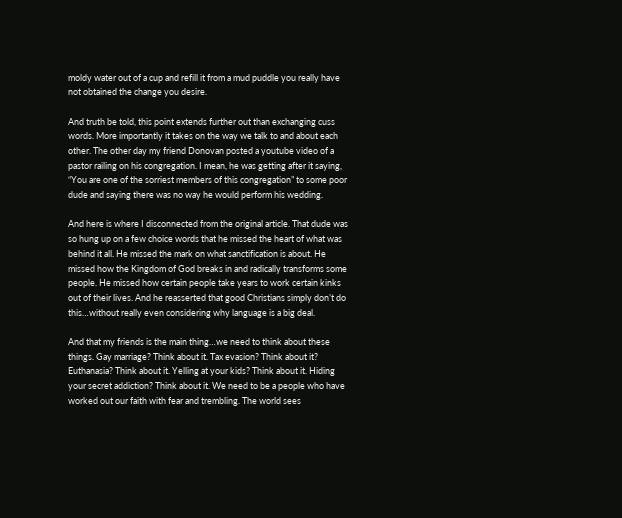moldy water out of a cup and refill it from a mud puddle you really have not obtained the change you desire.

And truth be told, this point extends further out than exchanging cuss words. More importantly it takes on the way we talk to and about each other. The other day my friend Donovan posted a youtube video of a pastor railing on his congregation. I mean, he was getting after it saying, “You are one of the sorriest members of this congregation” to some poor dude and saying there was no way he would perform his wedding.

And here is where I disconnected from the original article. That dude was so hung up on a few choice words that he missed the heart of what was behind it all. He missed the mark on what sanctification is about. He missed how the Kingdom of God breaks in and radically transforms some people. He missed how certain people take years to work certain kinks out of their lives. And he reasserted that good Christians simply don’t do this…without really even considering why language is a big deal.

And that my friends is the main thing…we need to think about these things. Gay marriage? Think about it. Tax evasion? Think about it? Euthanasia? Think about it. Yelling at your kids? Think about it. Hiding your secret addiction? Think about it. We need to be a people who have worked out our faith with fear and trembling. The world sees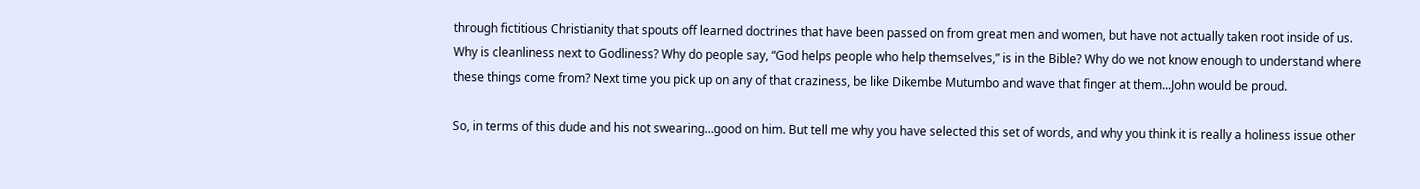through fictitious Christianity that spouts off learned doctrines that have been passed on from great men and women, but have not actually taken root inside of us. Why is cleanliness next to Godliness? Why do people say, “God helps people who help themselves,” is in the Bible? Why do we not know enough to understand where these things come from? Next time you pick up on any of that craziness, be like Dikembe Mutumbo and wave that finger at them...John would be proud.

So, in terms of this dude and his not swearing…good on him. But tell me why you have selected this set of words, and why you think it is really a holiness issue other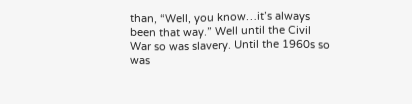than, “Well, you know…it’s always been that way.” Well until the Civil War so was slavery. Until the 1960s so was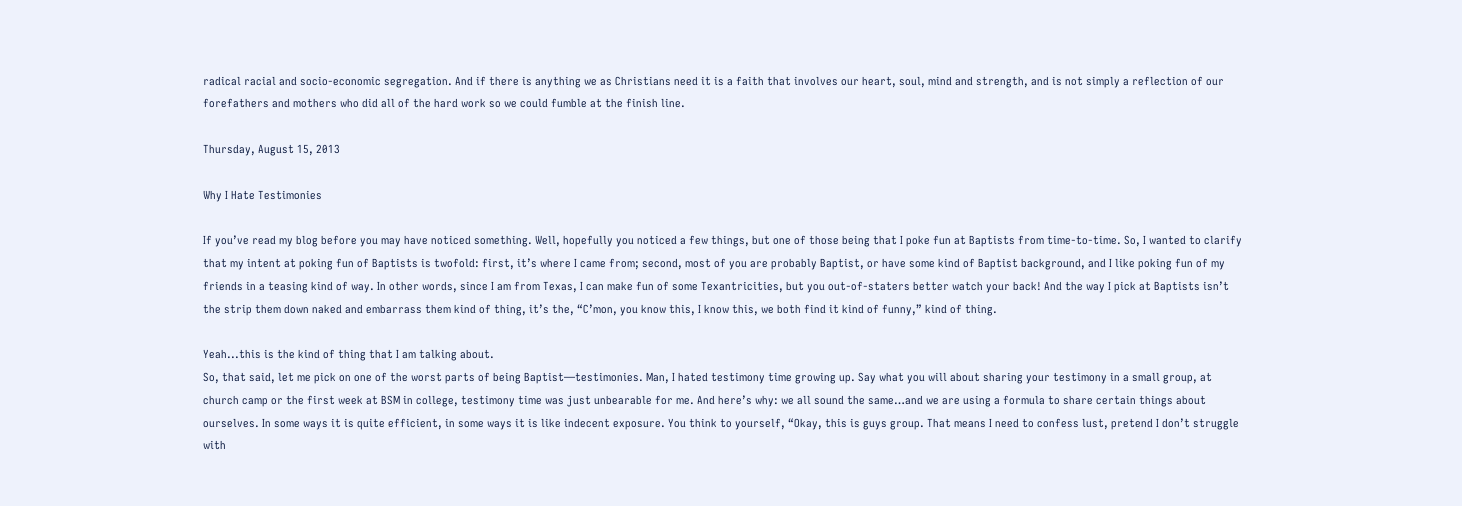radical racial and socio-economic segregation. And if there is anything we as Christians need it is a faith that involves our heart, soul, mind and strength, and is not simply a reflection of our forefathers and mothers who did all of the hard work so we could fumble at the finish line.

Thursday, August 15, 2013

Why I Hate Testimonies

If you’ve read my blog before you may have noticed something. Well, hopefully you noticed a few things, but one of those being that I poke fun at Baptists from time-to-time. So, I wanted to clarify that my intent at poking fun of Baptists is twofold: first, it’s where I came from; second, most of you are probably Baptist, or have some kind of Baptist background, and I like poking fun of my friends in a teasing kind of way. In other words, since I am from Texas, I can make fun of some Texantricities, but you out-of-staters better watch your back! And the way I pick at Baptists isn’t the strip them down naked and embarrass them kind of thing, it’s the, “C’mon, you know this, I know this, we both find it kind of funny,” kind of thing.

Yeah...this is the kind of thing that I am talking about.
So, that said, let me pick on one of the worst parts of being Baptist—testimonies. Man, I hated testimony time growing up. Say what you will about sharing your testimony in a small group, at church camp or the first week at BSM in college, testimony time was just unbearable for me. And here’s why: we all sound the same…and we are using a formula to share certain things about ourselves. In some ways it is quite efficient, in some ways it is like indecent exposure. You think to yourself, “Okay, this is guys group. That means I need to confess lust, pretend I don’t struggle with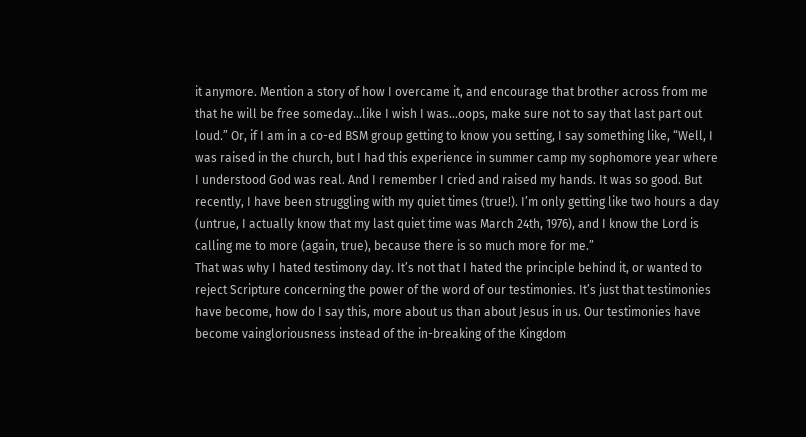it anymore. Mention a story of how I overcame it, and encourage that brother across from me that he will be free someday…like I wish I was…oops, make sure not to say that last part out loud.” Or, if I am in a co-ed BSM group getting to know you setting, I say something like, “Well, I was raised in the church, but I had this experience in summer camp my sophomore year where I understood God was real. And I remember I cried and raised my hands. It was so good. But recently, I have been struggling with my quiet times (true!). I’m only getting like two hours a day (untrue, I actually know that my last quiet time was March 24th, 1976), and I know the Lord is calling me to more (again, true), because there is so much more for me.”
That was why I hated testimony day. It’s not that I hated the principle behind it, or wanted to reject Scripture concerning the power of the word of our testimonies. It’s just that testimonies have become, how do I say this, more about us than about Jesus in us. Our testimonies have become vaingloriousness instead of the in-breaking of the Kingdom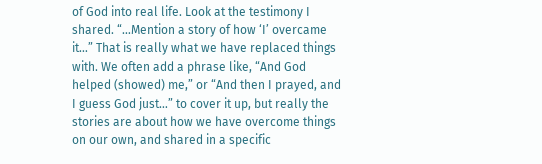of God into real life. Look at the testimony I shared. “…Mention a story of how ‘I’ overcame it…” That is really what we have replaced things with. We often add a phrase like, “And God helped (showed) me,” or “And then I prayed, and I guess God just…” to cover it up, but really the stories are about how we have overcome things on our own, and shared in a specific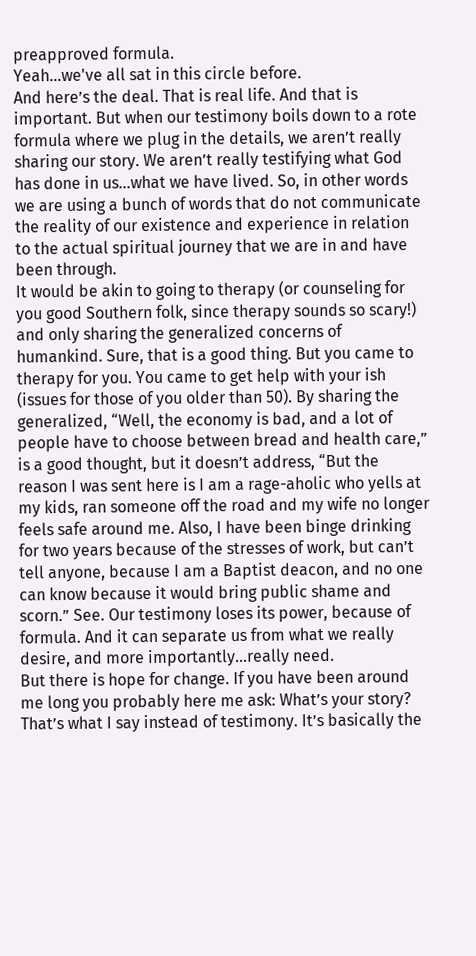preapproved formula.
Yeah...we've all sat in this circle before.
And here’s the deal. That is real life. And that is important. But when our testimony boils down to a rote formula where we plug in the details, we aren’t really sharing our story. We aren’t really testifying what God has done in us…what we have lived. So, in other words we are using a bunch of words that do not communicate the reality of our existence and experience in relation to the actual spiritual journey that we are in and have been through.
It would be akin to going to therapy (or counseling for you good Southern folk, since therapy sounds so scary!) and only sharing the generalized concerns of humankind. Sure, that is a good thing. But you came to therapy for you. You came to get help with your ish (issues for those of you older than 50). By sharing the generalized, “Well, the economy is bad, and a lot of people have to choose between bread and health care,” is a good thought, but it doesn’t address, “But the reason I was sent here is I am a rage-aholic who yells at my kids, ran someone off the road and my wife no longer feels safe around me. Also, I have been binge drinking for two years because of the stresses of work, but can’t tell anyone, because I am a Baptist deacon, and no one can know because it would bring public shame and scorn.” See. Our testimony loses its power, because of formula. And it can separate us from what we really desire, and more importantly…really need.
But there is hope for change. If you have been around me long you probably here me ask: What’s your story? That’s what I say instead of testimony. It’s basically the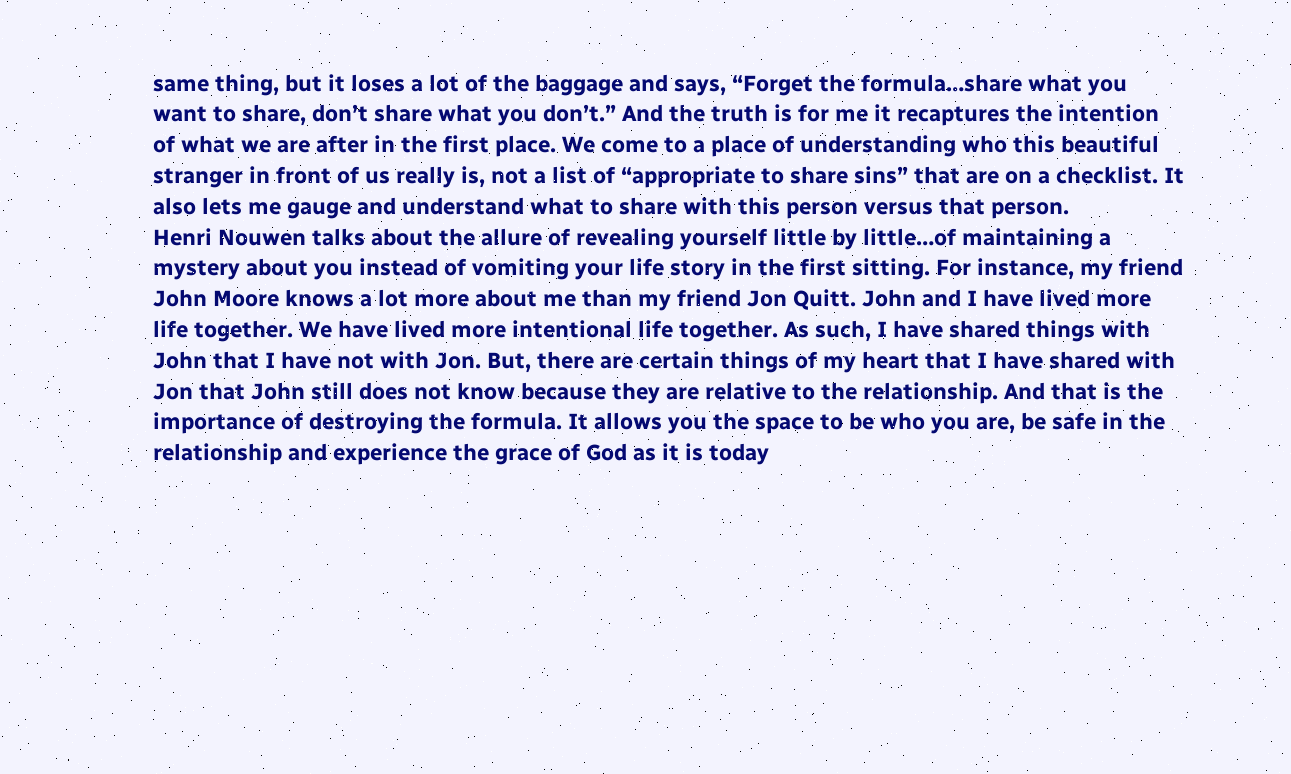same thing, but it loses a lot of the baggage and says, “Forget the formula…share what you want to share, don’t share what you don’t.” And the truth is for me it recaptures the intention of what we are after in the first place. We come to a place of understanding who this beautiful stranger in front of us really is, not a list of “appropriate to share sins” that are on a checklist. It also lets me gauge and understand what to share with this person versus that person.
Henri Nouwen talks about the allure of revealing yourself little by little…of maintaining a mystery about you instead of vomiting your life story in the first sitting. For instance, my friend John Moore knows a lot more about me than my friend Jon Quitt. John and I have lived more life together. We have lived more intentional life together. As such, I have shared things with John that I have not with Jon. But, there are certain things of my heart that I have shared with Jon that John still does not know because they are relative to the relationship. And that is the importance of destroying the formula. It allows you the space to be who you are, be safe in the relationship and experience the grace of God as it is today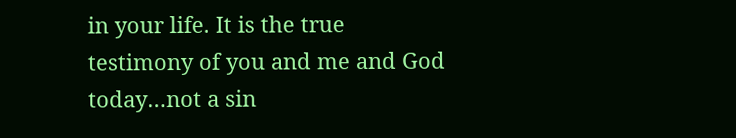in your life. It is the true testimony of you and me and God today…not a sin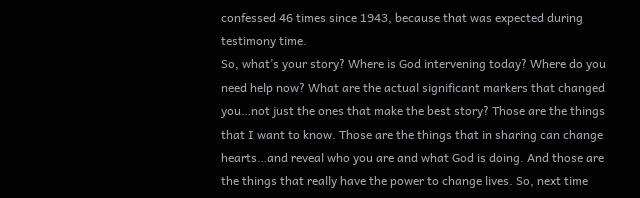confessed 46 times since 1943, because that was expected during testimony time.
So, what’s your story? Where is God intervening today? Where do you need help now? What are the actual significant markers that changed you…not just the ones that make the best story? Those are the things that I want to know. Those are the things that in sharing can change hearts…and reveal who you are and what God is doing. And those are the things that really have the power to change lives. So, next time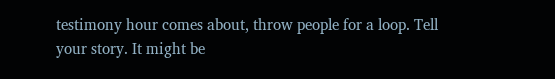testimony hour comes about, throw people for a loop. Tell your story. It might be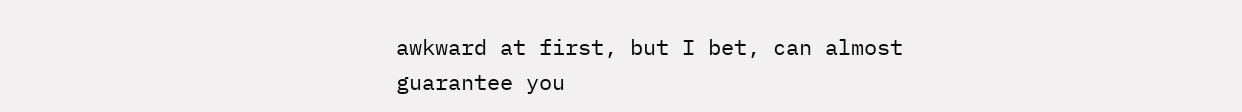awkward at first, but I bet, can almost guarantee you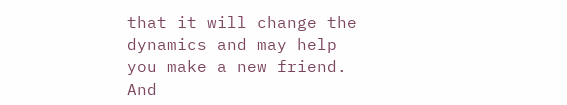that it will change the dynamics and may help you make a new friend. And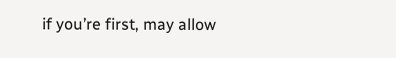if you’re first, may allow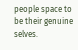people space to be their genuine selves.